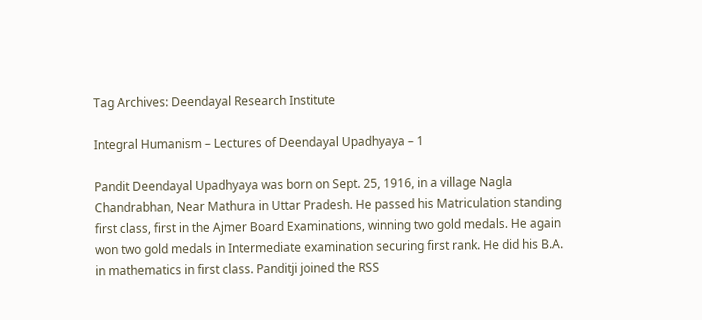Tag Archives: Deendayal Research Institute

Integral Humanism – Lectures of Deendayal Upadhyaya – 1

Pandit Deendayal Upadhyaya was born on Sept. 25, 1916, in a village Nagla Chandrabhan, Near Mathura in Uttar Pradesh. He passed his Matriculation standing first class, first in the Ajmer Board Examinations, winning two gold medals. He again won two gold medals in Intermediate examination securing first rank. He did his B.A. in mathematics in first class. Panditji joined the RSS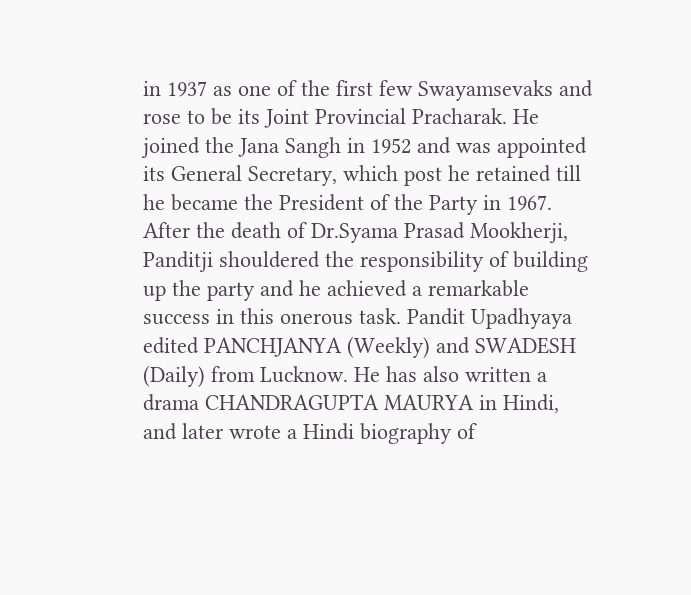in 1937 as one of the first few Swayamsevaks and rose to be its Joint Provincial Pracharak. He joined the Jana Sangh in 1952 and was appointed its General Secretary, which post he retained till he became the President of the Party in 1967. After the death of Dr.Syama Prasad Mookherji, Panditji shouldered the responsibility of building up the party and he achieved a remarkable success in this onerous task. Pandit Upadhyaya edited PANCHJANYA (Weekly) and SWADESH (Daily) from Lucknow. He has also written a drama CHANDRAGUPTA MAURYA in Hindi, and later wrote a Hindi biography of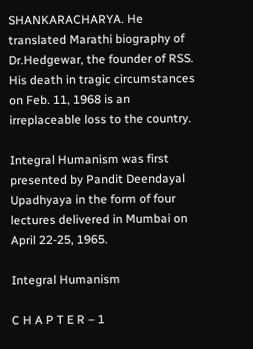SHANKARACHARYA. He translated Marathi biography of Dr.Hedgewar, the founder of RSS. His death in tragic circumstances on Feb. 11, 1968 is an irreplaceable loss to the country.

Integral Humanism was first presented by Pandit Deendayal Upadhyaya in the form of four lectures delivered in Mumbai on April 22-25, 1965.

Integral Humanism

C H A P T E R – 1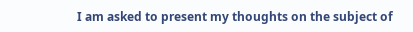I am asked to present my thoughts on the subject of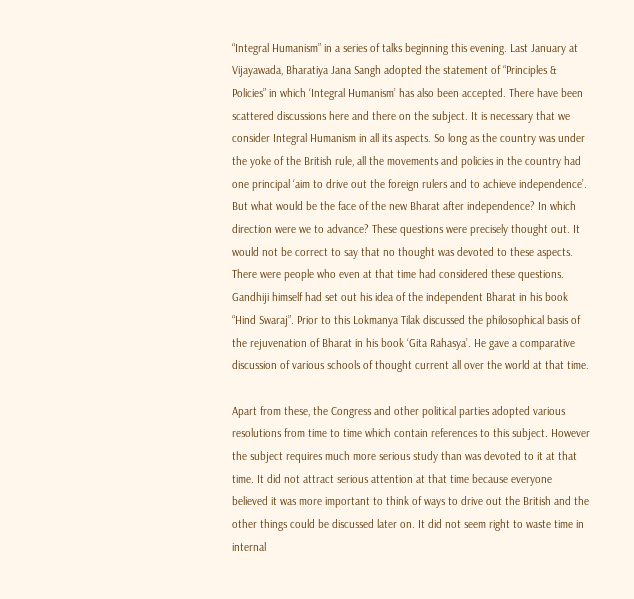“Integral Humanism” in a series of talks beginning this evening. Last January at Vijayawada, Bharatiya Jana Sangh adopted the statement of “Principles & Policies” in which ‘Integral Humanism’ has also been accepted. There have been scattered discussions here and there on the subject. It is necessary that we consider Integral Humanism in all its aspects. So long as the country was under the yoke of the British rule, all the movements and policies in the country had one principal ‘aim to drive out the foreign rulers and to achieve independence’. But what would be the face of the new Bharat after independence? In which direction were we to advance? These questions were precisely thought out. It would not be correct to say that no thought was devoted to these aspects. There were people who even at that time had considered these questions. Gandhiji himself had set out his idea of the independent Bharat in his book “Hind Swaraj”. Prior to this Lokmanya Tilak discussed the philosophical basis of the rejuvenation of Bharat in his book ‘Gita Rahasya’. He gave a comparative discussion of various schools of thought current all over the world at that time.

Apart from these, the Congress and other political parties adopted various resolutions from time to time which contain references to this subject. However the subject requires much more serious study than was devoted to it at that time. It did not attract serious attention at that time because everyone believed it was more important to think of ways to drive out the British and the other things could be discussed later on. It did not seem right to waste time in internal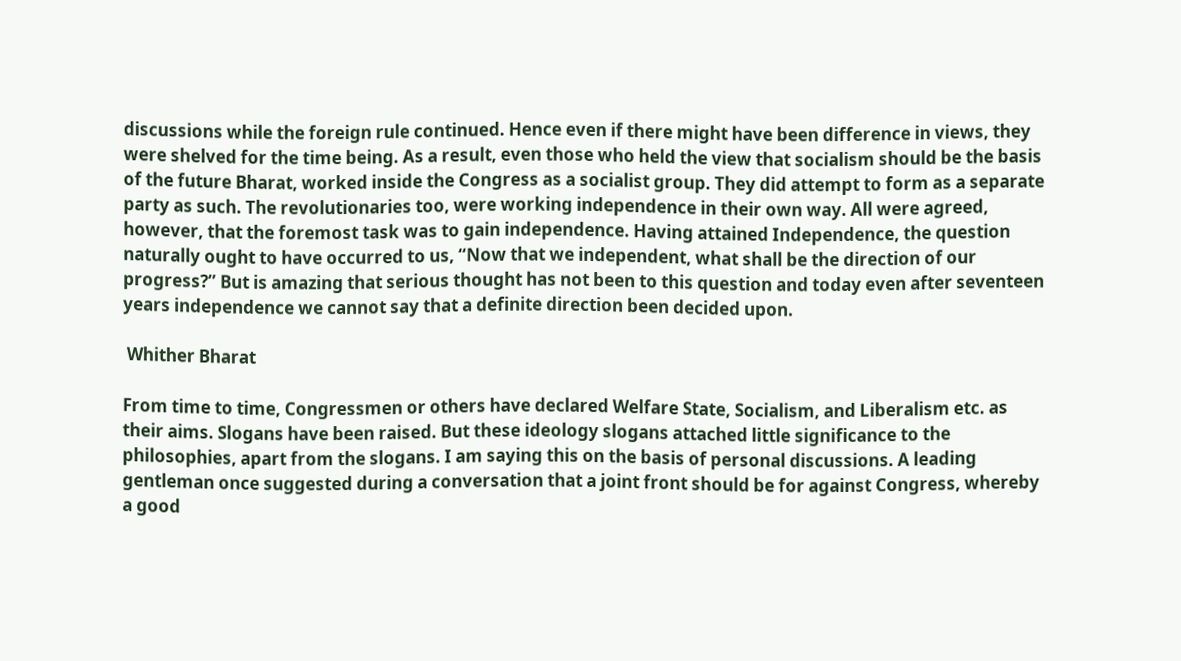discussions while the foreign rule continued. Hence even if there might have been difference in views, they were shelved for the time being. As a result, even those who held the view that socialism should be the basis of the future Bharat, worked inside the Congress as a socialist group. They did attempt to form as a separate party as such. The revolutionaries too, were working independence in their own way. All were agreed, however, that the foremost task was to gain independence. Having attained Independence, the question naturally ought to have occurred to us, “Now that we independent, what shall be the direction of our progress?” But is amazing that serious thought has not been to this question and today even after seventeen years independence we cannot say that a definite direction been decided upon.

 Whither Bharat

From time to time, Congressmen or others have declared Welfare State, Socialism, and Liberalism etc. as their aims. Slogans have been raised. But these ideology slogans attached little significance to the philosophies, apart from the slogans. I am saying this on the basis of personal discussions. A leading gentleman once suggested during a conversation that a joint front should be for against Congress, whereby a good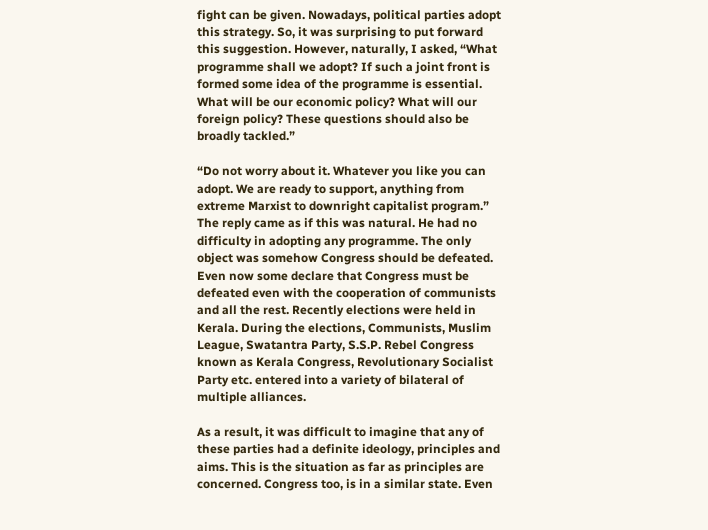fight can be given. Nowadays, political parties adopt this strategy. So, it was surprising to put forward this suggestion. However, naturally, I asked, “What programme shall we adopt? If such a joint front is formed some idea of the programme is essential. What will be our economic policy? What will our foreign policy? These questions should also be broadly tackled.”

“Do not worry about it. Whatever you like you can adopt. We are ready to support, anything from extreme Marxist to downright capitalist program.” The reply came as if this was natural. He had no difficulty in adopting any programme. The only object was somehow Congress should be defeated. Even now some declare that Congress must be defeated even with the cooperation of communists and all the rest. Recently elections were held in Kerala. During the elections, Communists, Muslim League, Swatantra Party, S.S.P. Rebel Congress known as Kerala Congress, Revolutionary Socialist Party etc. entered into a variety of bilateral of multiple alliances.

As a result, it was difficult to imagine that any of these parties had a definite ideology, principles and aims. This is the situation as far as principles are concerned. Congress too, is in a similar state. Even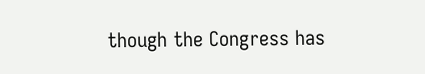though the Congress has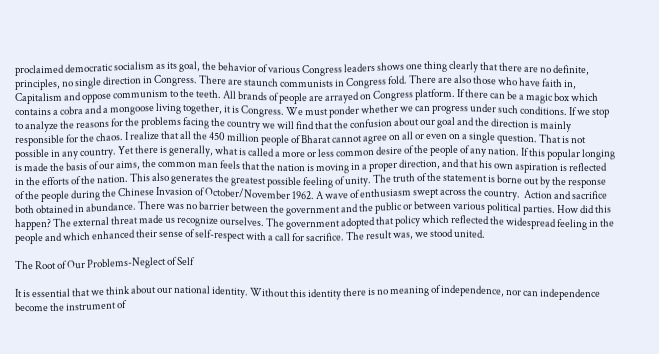proclaimed democratic socialism as its goal, the behavior of various Congress leaders shows one thing clearly that there are no definite, principles, no single direction in Congress. There are staunch communists in Congress fold. There are also those who have faith in, Capitalism and oppose communism to the teeth. All brands of people are arrayed on Congress platform. If there can be a magic box which contains a cobra and a mongoose living together, it is Congress. We must ponder whether we can progress under such conditions. If we stop to analyze the reasons for the problems facing the country we will find that the confusion about our goal and the direction is mainly responsible for the chaos. I realize that all the 450 million people of Bharat cannot agree on all or even on a single question. That is not possible in any country. Yet there is generally, what is called a more or less common desire of the people of any nation. If this popular longing is made the basis of our aims, the common man feels that the nation is moving in a proper direction, and that his own aspiration is reflected in the efforts of the nation. This also generates the greatest possible feeling of unity. The truth of the statement is borne out by the response of the people during the Chinese Invasion of October/November 1962. A wave of enthusiasm swept across the country.  Action and sacrifice both obtained in abundance. There was no barrier between the government and the public or between various political parties. How did this happen? The external threat made us recognize ourselves. The government adopted that policy which reflected the widespread feeling in the people and which enhanced their sense of self-respect with a call for sacrifice. The result was, we stood united.

The Root of Our Problems-Neglect of Self

It is essential that we think about our national identity. Without this identity there is no meaning of independence, nor can independence become the instrument of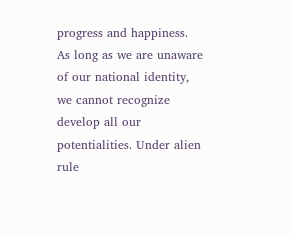progress and happiness. As long as we are unaware of our national identity, we cannot recognize develop all our potentialities. Under alien rule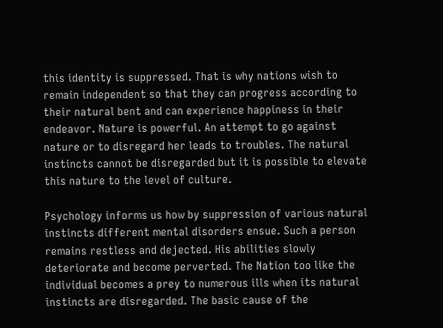this identity is suppressed. That is why nations wish to remain independent so that they can progress according to their natural bent and can experience happiness in their endeavor. Nature is powerful. An attempt to go against nature or to disregard her leads to troubles. The natural instincts cannot be disregarded but it is possible to elevate this nature to the level of culture.

Psychology informs us how by suppression of various natural instincts different mental disorders ensue. Such a person remains restless and dejected. His abilities slowly deteriorate and become perverted. The Nation too like the individual becomes a prey to numerous ills when its natural instincts are disregarded. The basic cause of the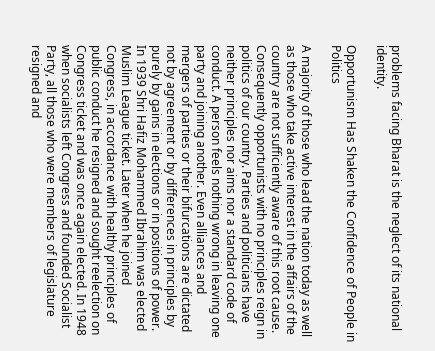problems facing Bharat is the neglect of its national identity.

Opportunism Has Shaken the Confidence of People in Politics

A majority of those who lead the nation today as well as those who take active interest in the affairs of the country are not sufficiently aware of this root cause. Consequently opportunists with no principles reign in politics of our country. Parties and politicians have neither principles nor aims nor a standard code of conduct. A person feels nothing wrong in leaving one party and joining another. Even alliances and mergers of parties or their bifurcations are dictated not by agreement or by differences in principles by purely by gains in elections or in positions of power. In 1939 Shri Hafiz Mohammed Ibrahim was elected Muslim League ticket. Later when he joined Congress, in accordance with healthy principles of public conduct he resigned and sought reelection on Congress ticket and was once again elected. In 1948 when socialists left Congress and founded Socialist Party, all those who were members of legislature resigned and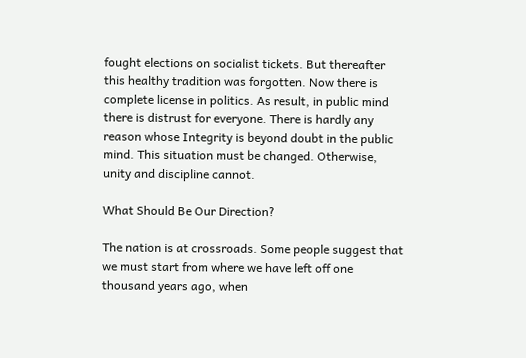fought elections on socialist tickets. But thereafter this healthy tradition was forgotten. Now there is complete license in politics. As result, in public mind there is distrust for everyone. There is hardly any reason whose Integrity is beyond doubt in the public mind. This situation must be changed. Otherwise, unity and discipline cannot.

What Should Be Our Direction?

The nation is at crossroads. Some people suggest that we must start from where we have left off one thousand years ago, when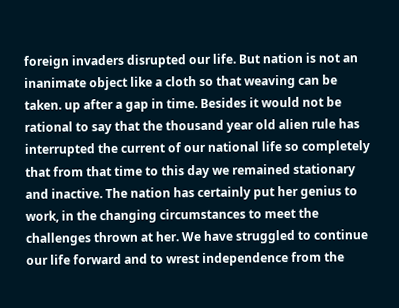foreign invaders disrupted our life. But nation is not an inanimate object like a cloth so that weaving can be taken. up after a gap in time. Besides it would not be rational to say that the thousand year old alien rule has interrupted the current of our national life so completely that from that time to this day we remained stationary and inactive. The nation has certainly put her genius to work, in the changing circumstances to meet the challenges thrown at her. We have struggled to continue our life forward and to wrest independence from the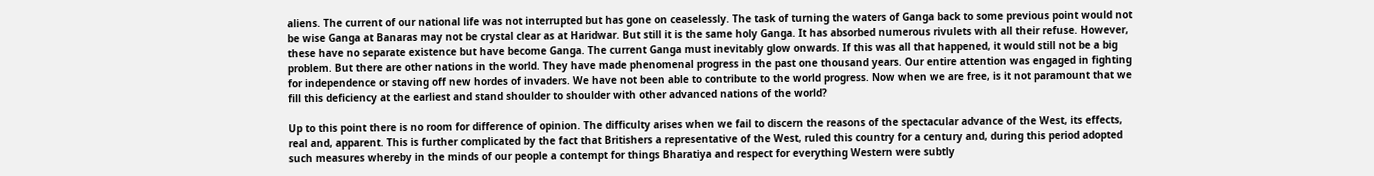aliens. The current of our national life was not interrupted but has gone on ceaselessly. The task of turning the waters of Ganga back to some previous point would not be wise Ganga at Banaras may not be crystal clear as at Haridwar. But still it is the same holy Ganga. It has absorbed numerous rivulets with all their refuse. However, these have no separate existence but have become Ganga. The current Ganga must inevitably glow onwards. If this was all that happened, it would still not be a big problem. But there are other nations in the world. They have made phenomenal progress in the past one thousand years. Our entire attention was engaged in fighting for independence or staving off new hordes of invaders. We have not been able to contribute to the world progress. Now when we are free, is it not paramount that we fill this deficiency at the earliest and stand shoulder to shoulder with other advanced nations of the world?

Up to this point there is no room for difference of opinion. The difficulty arises when we fail to discern the reasons of the spectacular advance of the West, its effects, real and, apparent. This is further complicated by the fact that Britishers a representative of the West, ruled this country for a century and, during this period adopted such measures whereby in the minds of our people a contempt for things Bharatiya and respect for everything Western were subtly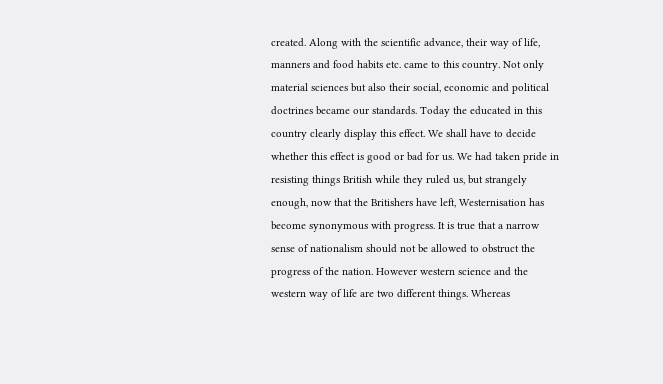created. Along with the scientific advance, their way of life, manners and food habits etc. came to this country. Not only material sciences but also their social, economic and political doctrines became our standards. Today the educated in this country clearly display this effect. We shall have to decide whether this effect is good or bad for us. We had taken pride in resisting things British while they ruled us, but strangely enough, now that the Britishers have left, Westernisation has become synonymous with progress. It is true that a narrow sense of nationalism should not be allowed to obstruct the progress of the nation. However western science and the western way of life are two different things. Whereas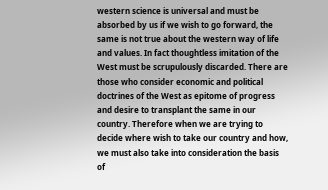western science is universal and must be absorbed by us if we wish to go forward, the same is not true about the western way of life and values. In fact thoughtless imitation of the West must be scrupulously discarded. There are those who consider economic and political doctrines of the West as epitome of progress and desire to transplant the same in our country. Therefore when we are trying to decide where wish to take our country and how, we must also take into consideration the basis of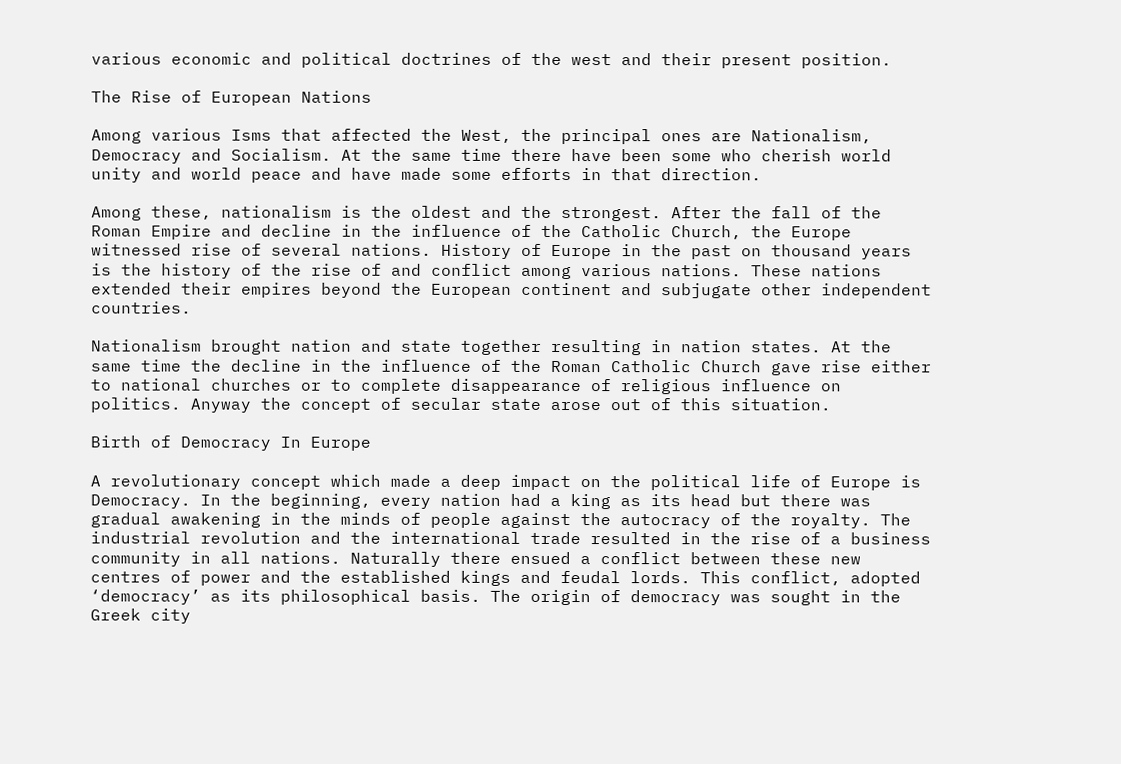various economic and political doctrines of the west and their present position.

The Rise of European Nations

Among various Isms that affected the West, the principal ones are Nationalism, Democracy and Socialism. At the same time there have been some who cherish world unity and world peace and have made some efforts in that direction.

Among these, nationalism is the oldest and the strongest. After the fall of the Roman Empire and decline in the influence of the Catholic Church, the Europe witnessed rise of several nations. History of Europe in the past on thousand years is the history of the rise of and conflict among various nations. These nations extended their empires beyond the European continent and subjugate other independent countries.

Nationalism brought nation and state together resulting in nation states. At the same time the decline in the influence of the Roman Catholic Church gave rise either to national churches or to complete disappearance of religious influence on politics. Anyway the concept of secular state arose out of this situation.

Birth of Democracy In Europe

A revolutionary concept which made a deep impact on the political life of Europe is Democracy. In the beginning, every nation had a king as its head but there was gradual awakening in the minds of people against the autocracy of the royalty. The industrial revolution and the international trade resulted in the rise of a business community in all nations. Naturally there ensued a conflict between these new centres of power and the established kings and feudal lords. This conflict, adopted ‘democracy’ as its philosophical basis. The origin of democracy was sought in the Greek city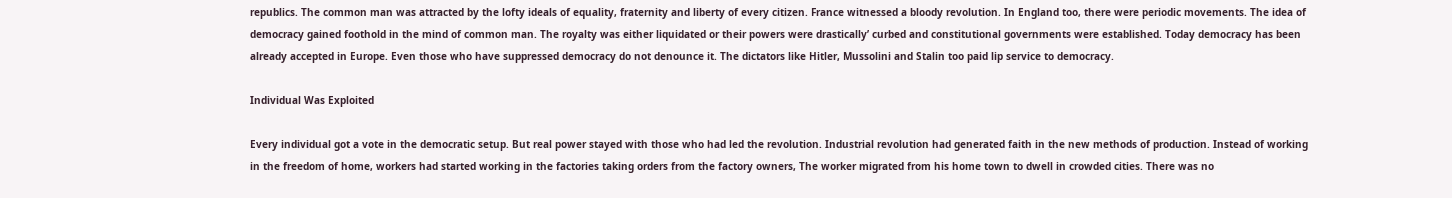republics. The common man was attracted by the lofty ideals of equality, fraternity and liberty of every citizen. France witnessed a bloody revolution. In England too, there were periodic movements. The idea of democracy gained foothold in the mind of common man. The royalty was either liquidated or their powers were drastically’ curbed and constitutional governments were established. Today democracy has been already accepted in Europe. Even those who have suppressed democracy do not denounce it. The dictators like Hitler, Mussolini and Stalin too paid lip service to democracy.

Individual Was Exploited

Every individual got a vote in the democratic setup. But real power stayed with those who had led the revolution. Industrial revolution had generated faith in the new methods of production. Instead of working in the freedom of home, workers had started working in the factories taking orders from the factory owners, The worker migrated from his home town to dwell in crowded cities. There was no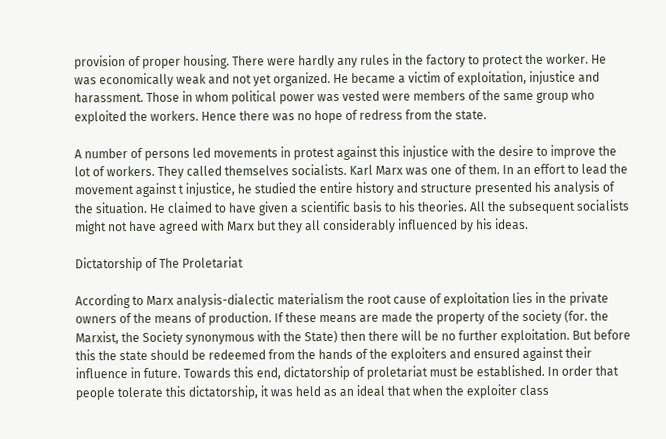provision of proper housing. There were hardly any rules in the factory to protect the worker. He was economically weak and not yet organized. He became a victim of exploitation, injustice and harassment. Those in whom political power was vested were members of the same group who exploited the workers. Hence there was no hope of redress from the state.

A number of persons led movements in protest against this injustice with the desire to improve the lot of workers. They called themselves socialists. Karl Marx was one of them. In an effort to lead the movement against t injustice, he studied the entire history and structure presented his analysis of the situation. He claimed to have given a scientific basis to his theories. All the subsequent socialists might not have agreed with Marx but they all considerably influenced by his ideas.

Dictatorship of The Proletariat

According to Marx analysis-dialectic materialism the root cause of exploitation lies in the private owners of the means of production. If these means are made the property of the society (for. the Marxist, the Society synonymous with the State) then there will be no further exploitation. But before this the state should be redeemed from the hands of the exploiters and ensured against their influence in future. Towards this end, dictatorship of proletariat must be established. In order that people tolerate this dictatorship, it was held as an ideal that when the exploiter class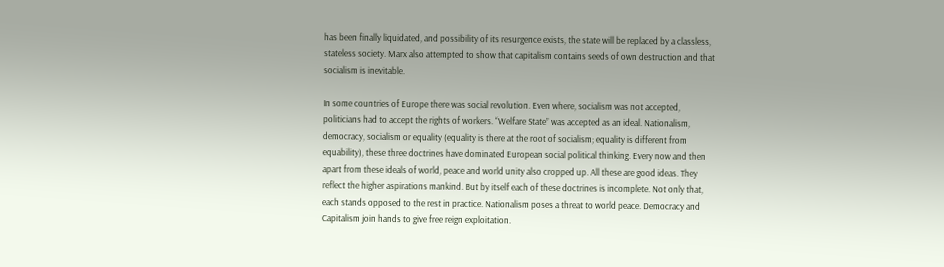has been finally liquidated, and possibility of its resurgence exists, the state will be replaced by a classless, stateless society. Marx also attempted to show that capitalism contains seeds of own destruction and that socialism is inevitable.

In some countries of Europe there was social revolution. Even where, socialism was not accepted, politicians had to accept the rights of workers. “Welfare State” was accepted as an ideal. Nationalism, democracy, socialism or equality (equality is there at the root of socialism; equality is different from equability), these three doctrines have dominated European social political thinking. Every now and then apart from these ideals of world, peace and world unity also cropped up. All these are good ideas. They reflect the higher aspirations mankind. But by itself each of these doctrines is incomplete. Not only that, each stands opposed to the rest in practice. Nationalism poses a threat to world peace. Democracy and Capitalism join hands to give free reign exploitation.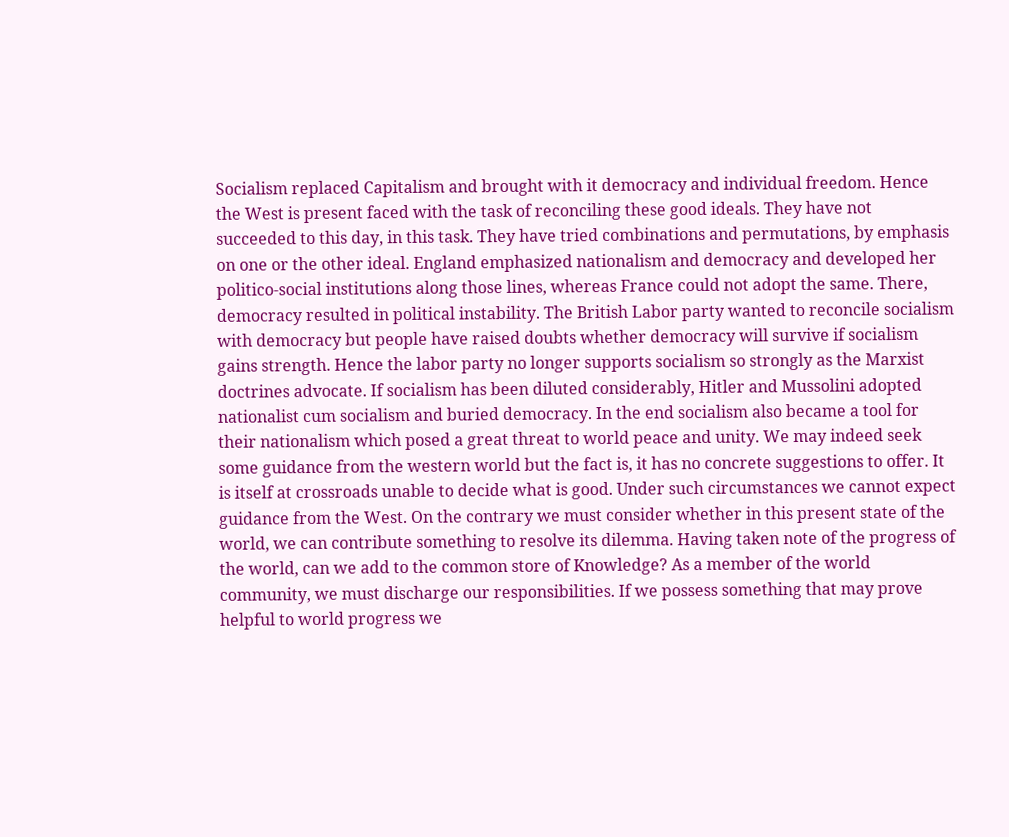Socialism replaced Capitalism and brought with it democracy and individual freedom. Hence the West is present faced with the task of reconciling these good ideals. They have not succeeded to this day, in this task. They have tried combinations and permutations, by emphasis on one or the other ideal. England emphasized nationalism and democracy and developed her politico-social institutions along those lines, whereas France could not adopt the same. There, democracy resulted in political instability. The British Labor party wanted to reconcile socialism with democracy but people have raised doubts whether democracy will survive if socialism gains strength. Hence the labor party no longer supports socialism so strongly as the Marxist doctrines advocate. If socialism has been diluted considerably, Hitler and Mussolini adopted nationalist cum socialism and buried democracy. In the end socialism also became a tool for their nationalism which posed a great threat to world peace and unity. We may indeed seek some guidance from the western world but the fact is, it has no concrete suggestions to offer. It is itself at crossroads unable to decide what is good. Under such circumstances we cannot expect guidance from the West. On the contrary we must consider whether in this present state of the world, we can contribute something to resolve its dilemma. Having taken note of the progress of the world, can we add to the common store of Knowledge? As a member of the world community, we must discharge our responsibilities. If we possess something that may prove helpful to world progress we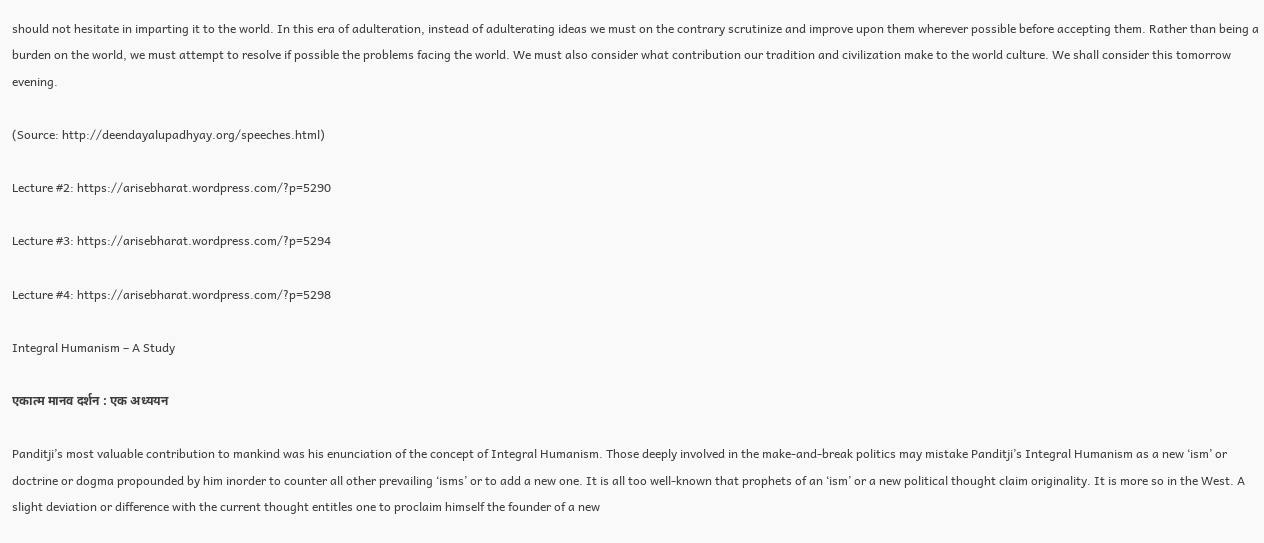should not hesitate in imparting it to the world. In this era of adulteration, instead of adulterating ideas we must on the contrary scrutinize and improve upon them wherever possible before accepting them. Rather than being a burden on the world, we must attempt to resolve if possible the problems facing the world. We must also consider what contribution our tradition and civilization make to the world culture. We shall consider this tomorrow evening.

(Source: http://deendayalupadhyay.org/speeches.html)

Lecture #2: https://arisebharat.wordpress.com/?p=5290

Lecture #3: https://arisebharat.wordpress.com/?p=5294

Lecture #4: https://arisebharat.wordpress.com/?p=5298

Integral Humanism – A Study

एकात्म मानव दर्शन : एक अध्ययन

Panditji’s most valuable contribution to mankind was his enunciation of the concept of Integral Humanism. Those deeply involved in the make-and-break politics may mistake Panditji’s Integral Humanism as a new ‘ism’ or doctrine or dogma propounded by him inorder to counter all other prevailing ‘isms’ or to add a new one. It is all too well-known that prophets of an ‘ism’ or a new political thought claim originality. It is more so in the West. A slight deviation or difference with the current thought entitles one to proclaim himself the founder of a new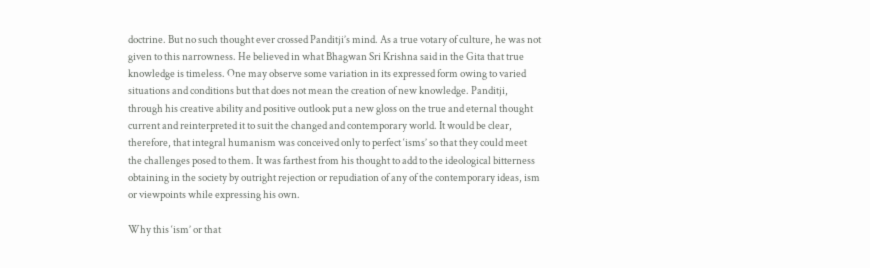doctrine. But no such thought ever crossed Panditji’s mind. As a true votary of culture, he was not given to this narrowness. He believed in what Bhagwan Sri Krishna said in the Gita that true knowledge is timeless. One may observe some variation in its expressed form owing to varied situations and conditions but that does not mean the creation of new knowledge. Panditji, through his creative ability and positive outlook put a new gloss on the true and eternal thought current and reinterpreted it to suit the changed and contemporary world. It would be clear, therefore, that integral humanism was conceived only to perfect ‘isms’ so that they could meet the challenges posed to them. It was farthest from his thought to add to the ideological bitterness obtaining in the society by outright rejection or repudiation of any of the contemporary ideas, ism or viewpoints while expressing his own.

Why this ‘ism’ or that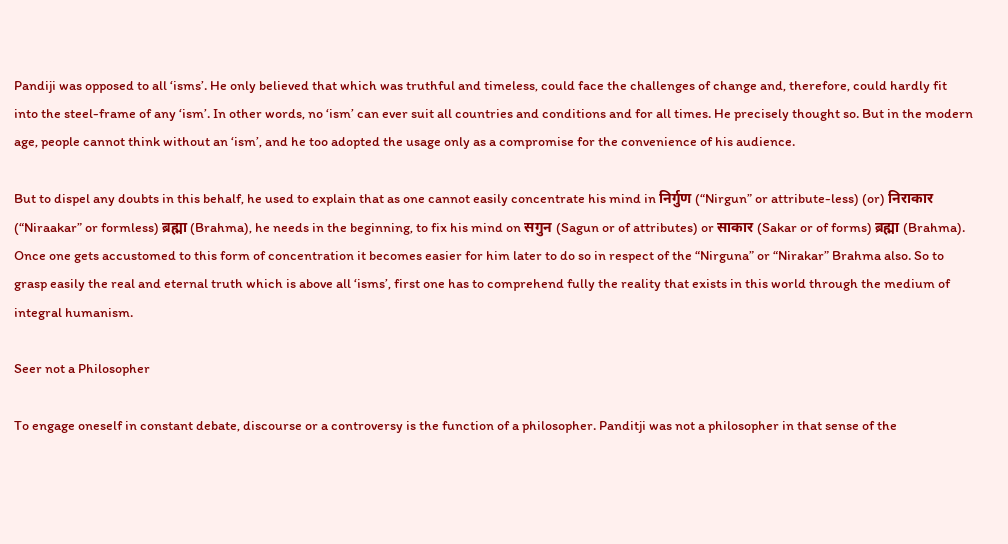Pandiji was opposed to all ‘isms’. He only believed that which was truthful and timeless, could face the challenges of change and, therefore, could hardly fit into the steel-frame of any ‘ism’. In other words, no ‘ism’ can ever suit all countries and conditions and for all times. He precisely thought so. But in the modern age, people cannot think without an ‘ism’, and he too adopted the usage only as a compromise for the convenience of his audience.

But to dispel any doubts in this behalf, he used to explain that as one cannot easily concentrate his mind in निर्गुण (“Nirgun” or attribute-less) (or) निराकार (“Niraakar” or formless) ब्रह्मा (Brahma), he needs in the beginning, to fix his mind on सगुन (Sagun or of attributes) or साकार (Sakar or of forms) ब्रह्मा (Brahma). Once one gets accustomed to this form of concentration it becomes easier for him later to do so in respect of the “Nirguna” or “Nirakar” Brahma also. So to grasp easily the real and eternal truth which is above all ‘isms’, first one has to comprehend fully the reality that exists in this world through the medium of integral humanism.

Seer not a Philosopher

To engage oneself in constant debate, discourse or a controversy is the function of a philosopher. Panditji was not a philosopher in that sense of the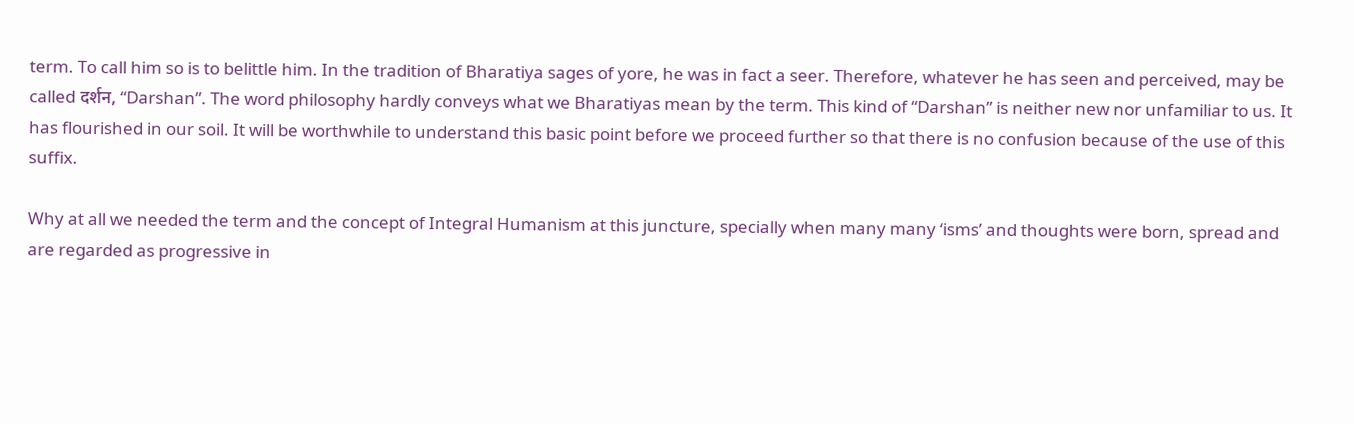term. To call him so is to belittle him. In the tradition of Bharatiya sages of yore, he was in fact a seer. Therefore, whatever he has seen and perceived, may be called दर्शन, “Darshan”. The word philosophy hardly conveys what we Bharatiyas mean by the term. This kind of “Darshan” is neither new nor unfamiliar to us. It has flourished in our soil. It will be worthwhile to understand this basic point before we proceed further so that there is no confusion because of the use of this suffix.

Why at all we needed the term and the concept of Integral Humanism at this juncture, specially when many many ‘isms’ and thoughts were born, spread and are regarded as progressive in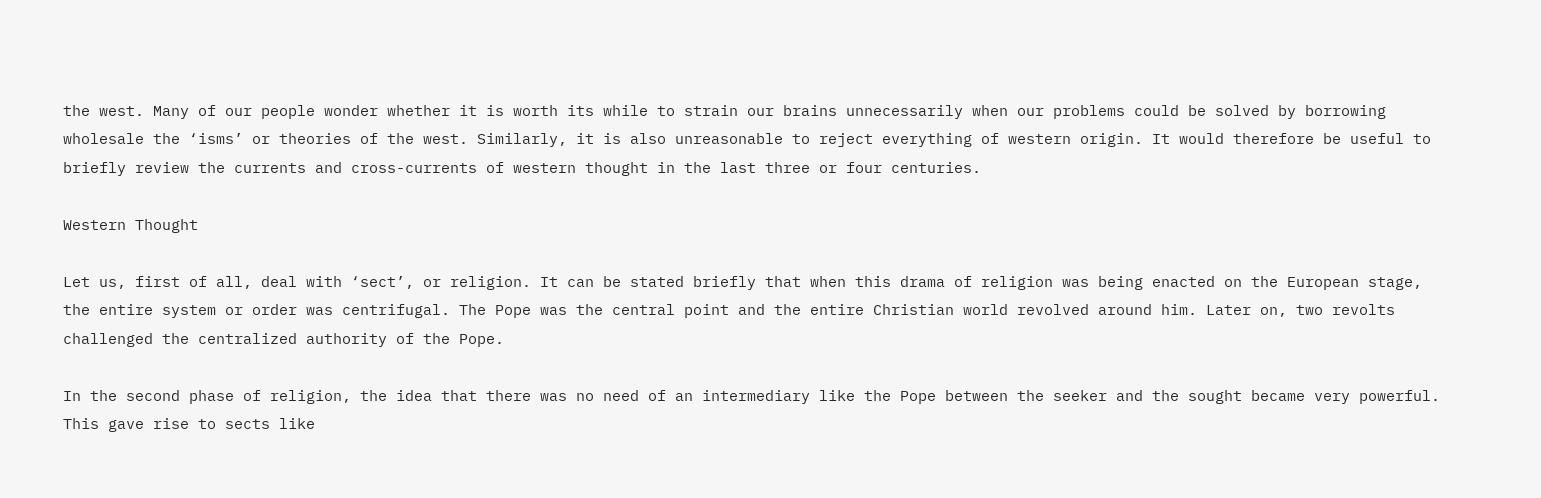the west. Many of our people wonder whether it is worth its while to strain our brains unnecessarily when our problems could be solved by borrowing wholesale the ‘isms’ or theories of the west. Similarly, it is also unreasonable to reject everything of western origin. It would therefore be useful to briefly review the currents and cross-currents of western thought in the last three or four centuries.

Western Thought

Let us, first of all, deal with ‘sect’, or religion. It can be stated briefly that when this drama of religion was being enacted on the European stage, the entire system or order was centrifugal. The Pope was the central point and the entire Christian world revolved around him. Later on, two revolts challenged the centralized authority of the Pope.

In the second phase of religion, the idea that there was no need of an intermediary like the Pope between the seeker and the sought became very powerful. This gave rise to sects like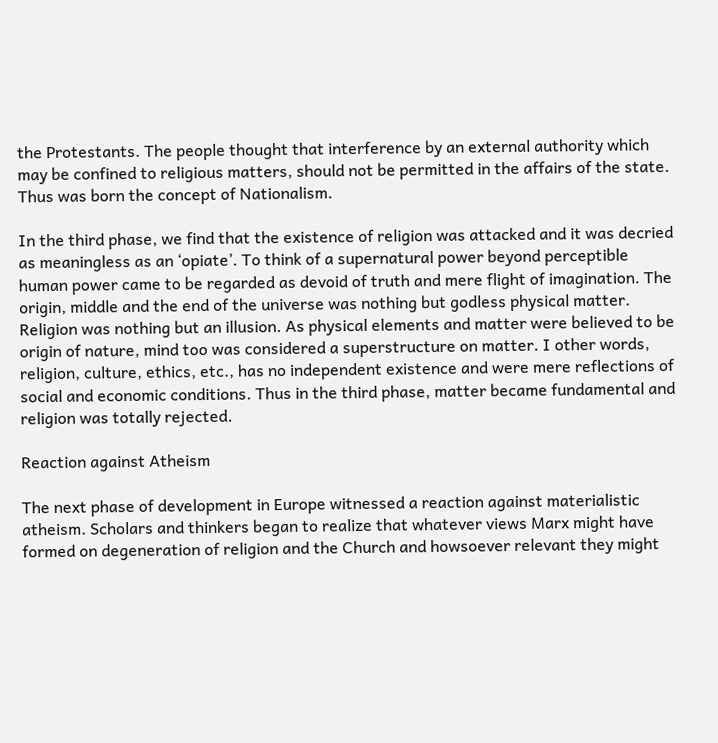the Protestants. The people thought that interference by an external authority which may be confined to religious matters, should not be permitted in the affairs of the state. Thus was born the concept of Nationalism.

In the third phase, we find that the existence of religion was attacked and it was decried as meaningless as an ‘opiate’. To think of a supernatural power beyond perceptible human power came to be regarded as devoid of truth and mere flight of imagination. The origin, middle and the end of the universe was nothing but godless physical matter. Religion was nothing but an illusion. As physical elements and matter were believed to be origin of nature, mind too was considered a superstructure on matter. I other words, religion, culture, ethics, etc., has no independent existence and were mere reflections of social and economic conditions. Thus in the third phase, matter became fundamental and religion was totally rejected.

Reaction against Atheism

The next phase of development in Europe witnessed a reaction against materialistic atheism. Scholars and thinkers began to realize that whatever views Marx might have formed on degeneration of religion and the Church and howsoever relevant they might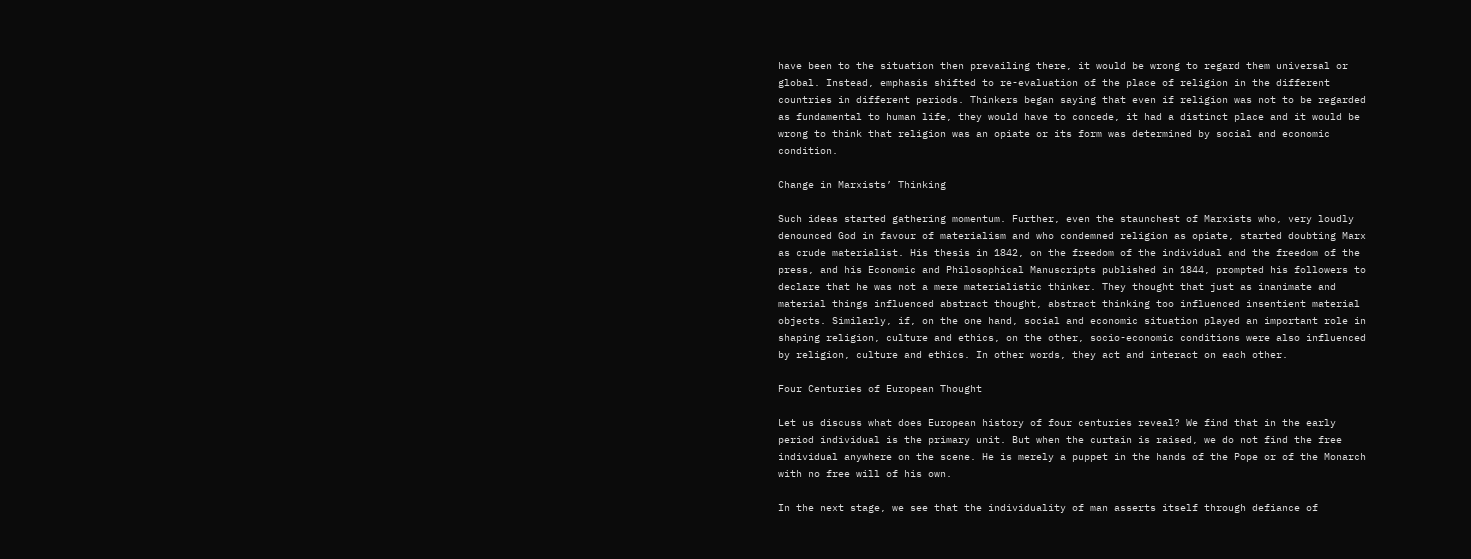have been to the situation then prevailing there, it would be wrong to regard them universal or global. Instead, emphasis shifted to re-evaluation of the place of religion in the different countries in different periods. Thinkers began saying that even if religion was not to be regarded as fundamental to human life, they would have to concede, it had a distinct place and it would be wrong to think that religion was an opiate or its form was determined by social and economic condition.

Change in Marxists’ Thinking

Such ideas started gathering momentum. Further, even the staunchest of Marxists who, very loudly denounced God in favour of materialism and who condemned religion as opiate, started doubting Marx as crude materialist. His thesis in 1842, on the freedom of the individual and the freedom of the press, and his Economic and Philosophical Manuscripts published in 1844, prompted his followers to declare that he was not a mere materialistic thinker. They thought that just as inanimate and material things influenced abstract thought, abstract thinking too influenced insentient material objects. Similarly, if, on the one hand, social and economic situation played an important role in shaping religion, culture and ethics, on the other, socio-economic conditions were also influenced by religion, culture and ethics. In other words, they act and interact on each other.

Four Centuries of European Thought

Let us discuss what does European history of four centuries reveal? We find that in the early period individual is the primary unit. But when the curtain is raised, we do not find the free individual anywhere on the scene. He is merely a puppet in the hands of the Pope or of the Monarch with no free will of his own.

In the next stage, we see that the individuality of man asserts itself through defiance of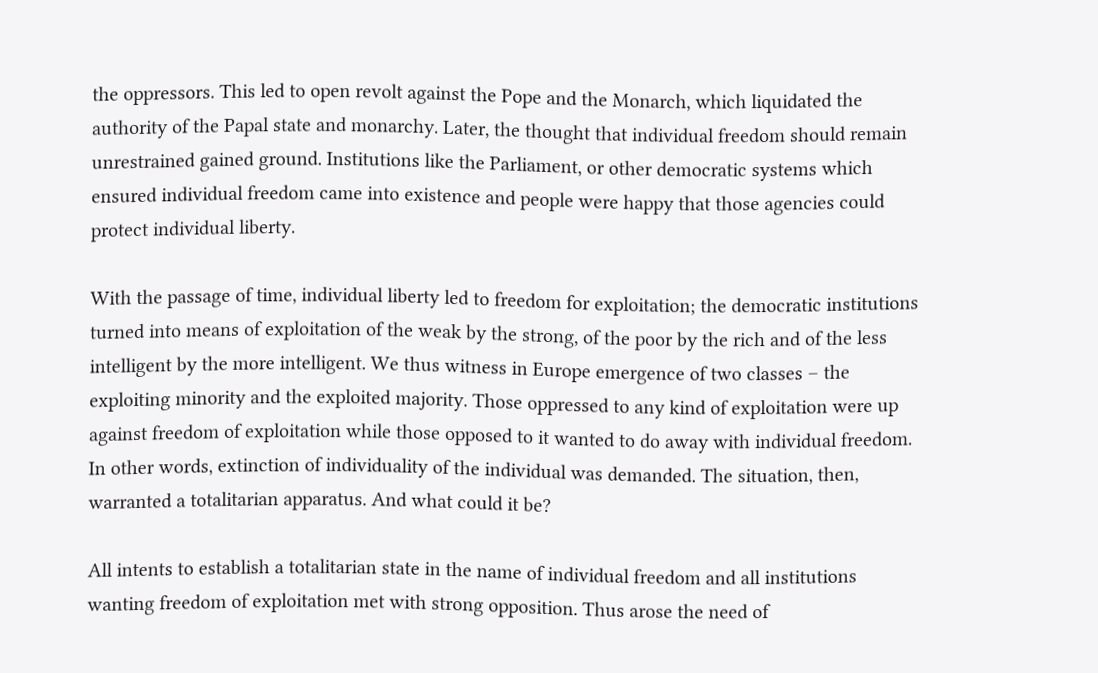the oppressors. This led to open revolt against the Pope and the Monarch, which liquidated the authority of the Papal state and monarchy. Later, the thought that individual freedom should remain unrestrained gained ground. Institutions like the Parliament, or other democratic systems which ensured individual freedom came into existence and people were happy that those agencies could protect individual liberty.

With the passage of time, individual liberty led to freedom for exploitation; the democratic institutions turned into means of exploitation of the weak by the strong, of the poor by the rich and of the less intelligent by the more intelligent. We thus witness in Europe emergence of two classes – the exploiting minority and the exploited majority. Those oppressed to any kind of exploitation were up against freedom of exploitation while those opposed to it wanted to do away with individual freedom. In other words, extinction of individuality of the individual was demanded. The situation, then, warranted a totalitarian apparatus. And what could it be?

All intents to establish a totalitarian state in the name of individual freedom and all institutions wanting freedom of exploitation met with strong opposition. Thus arose the need of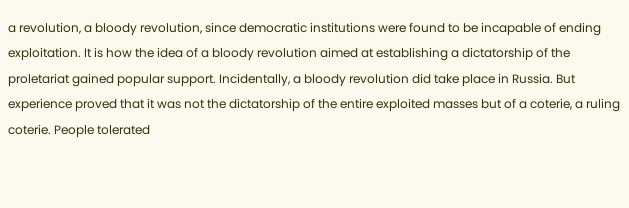a revolution, a bloody revolution, since democratic institutions were found to be incapable of ending exploitation. It is how the idea of a bloody revolution aimed at establishing a dictatorship of the proletariat gained popular support. Incidentally, a bloody revolution did take place in Russia. But experience proved that it was not the dictatorship of the entire exploited masses but of a coterie, a ruling coterie. People tolerated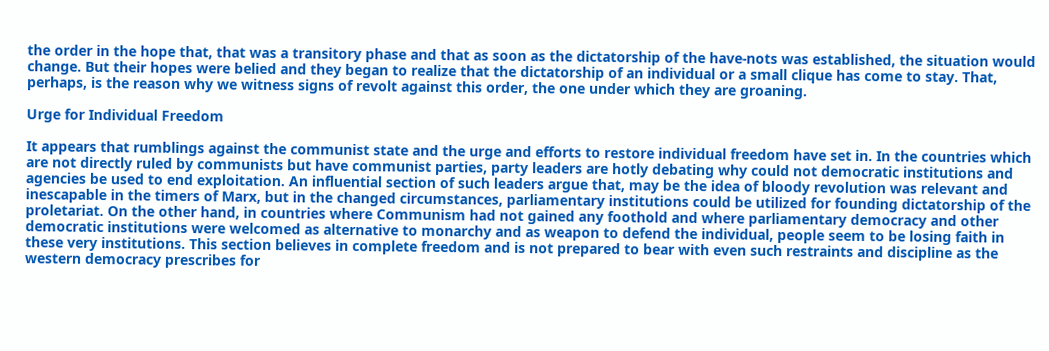the order in the hope that, that was a transitory phase and that as soon as the dictatorship of the have-nots was established, the situation would change. But their hopes were belied and they began to realize that the dictatorship of an individual or a small clique has come to stay. That, perhaps, is the reason why we witness signs of revolt against this order, the one under which they are groaning.

Urge for Individual Freedom

It appears that rumblings against the communist state and the urge and efforts to restore individual freedom have set in. In the countries which are not directly ruled by communists but have communist parties, party leaders are hotly debating why could not democratic institutions and agencies be used to end exploitation. An influential section of such leaders argue that, may be the idea of bloody revolution was relevant and inescapable in the timers of Marx, but in the changed circumstances, parliamentary institutions could be utilized for founding dictatorship of the proletariat. On the other hand, in countries where Communism had not gained any foothold and where parliamentary democracy and other democratic institutions were welcomed as alternative to monarchy and as weapon to defend the individual, people seem to be losing faith in these very institutions. This section believes in complete freedom and is not prepared to bear with even such restraints and discipline as the western democracy prescribes for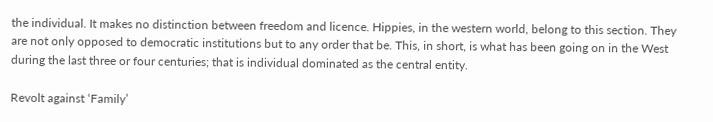the individual. It makes no distinction between freedom and licence. Hippies, in the western world, belong to this section. They are not only opposed to democratic institutions but to any order that be. This, in short, is what has been going on in the West during the last three or four centuries; that is individual dominated as the central entity.

Revolt against ‘Family’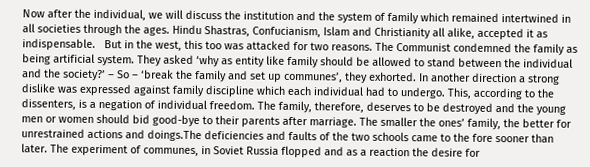Now after the individual, we will discuss the institution and the system of family which remained intertwined in all societies through the ages. Hindu Shastras, Confucianism, Islam and Christianity all alike, accepted it as indispensable.   But in the west, this too was attacked for two reasons. The Communist condemned the family as being artificial system. They asked ‘why as entity like family should be allowed to stand between the individual and the society?’ – So – ‘break the family and set up communes’, they exhorted. In another direction a strong dislike was expressed against family discipline which each individual had to undergo. This, according to the dissenters, is a negation of individual freedom. The family, therefore, deserves to be destroyed and the young men or women should bid good-bye to their parents after marriage. The smaller the ones’ family, the better for unrestrained actions and doings.The deficiencies and faults of the two schools came to the fore sooner than later. The experiment of communes, in Soviet Russia flopped and as a reaction the desire for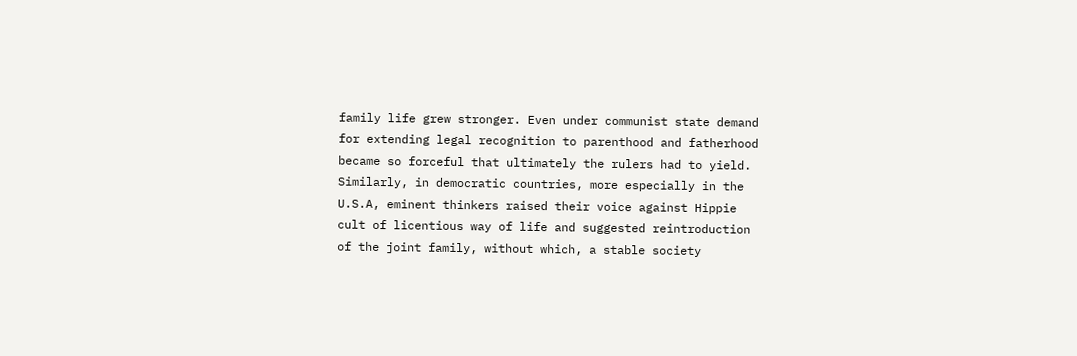family life grew stronger. Even under communist state demand for extending legal recognition to parenthood and fatherhood became so forceful that ultimately the rulers had to yield. Similarly, in democratic countries, more especially in the U.S.A, eminent thinkers raised their voice against Hippie cult of licentious way of life and suggested reintroduction of the joint family, without which, a stable society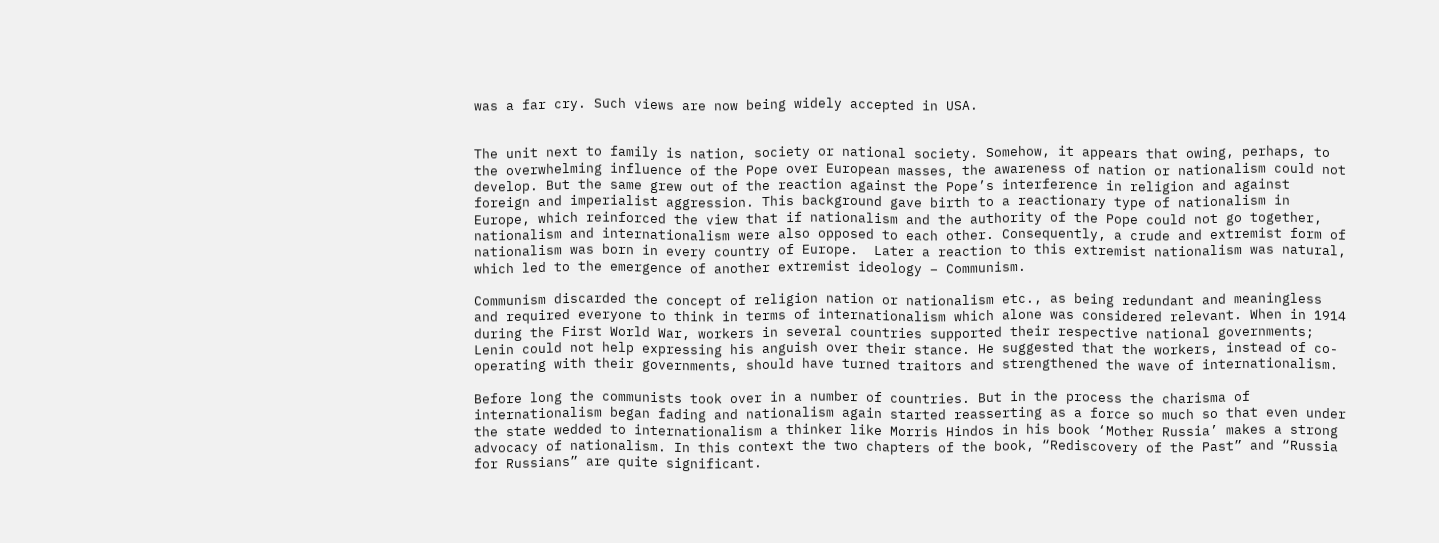was a far cry. Such views are now being widely accepted in USA.


The unit next to family is nation, society or national society. Somehow, it appears that owing, perhaps, to the overwhelming influence of the Pope over European masses, the awareness of nation or nationalism could not develop. But the same grew out of the reaction against the Pope’s interference in religion and against foreign and imperialist aggression. This background gave birth to a reactionary type of nationalism in Europe, which reinforced the view that if nationalism and the authority of the Pope could not go together, nationalism and internationalism were also opposed to each other. Consequently, a crude and extremist form of nationalism was born in every country of Europe.  Later a reaction to this extremist nationalism was natural, which led to the emergence of another extremist ideology – Communism.

Communism discarded the concept of religion nation or nationalism etc., as being redundant and meaningless and required everyone to think in terms of internationalism which alone was considered relevant. When in 1914 during the First World War, workers in several countries supported their respective national governments; Lenin could not help expressing his anguish over their stance. He suggested that the workers, instead of co-operating with their governments, should have turned traitors and strengthened the wave of internationalism.

Before long the communists took over in a number of countries. But in the process the charisma of internationalism began fading and nationalism again started reasserting as a force so much so that even under the state wedded to internationalism a thinker like Morris Hindos in his book ‘Mother Russia’ makes a strong advocacy of nationalism. In this context the two chapters of the book, “Rediscovery of the Past” and “Russia for Russians” are quite significant.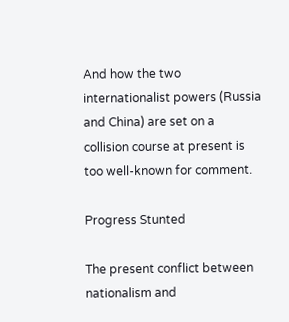And how the two internationalist powers (Russia and China) are set on a collision course at present is too well-known for comment.

Progress Stunted

The present conflict between nationalism and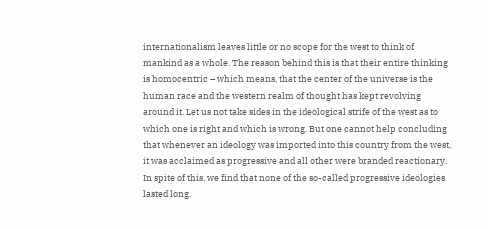internationalism leaves little or no scope for the west to think of mankind as a whole. The reason behind this is that their entire thinking is homocentric – which means, that the center of the universe is the human race and the western realm of thought has kept revolving around it. Let us not take sides in the ideological strife of the west as to which one is right and which is wrong. But one cannot help concluding that whenever an ideology was imported into this country from the west, it was acclaimed as progressive and all other were branded reactionary. In spite of this, we find that none of the so-called progressive ideologies lasted long.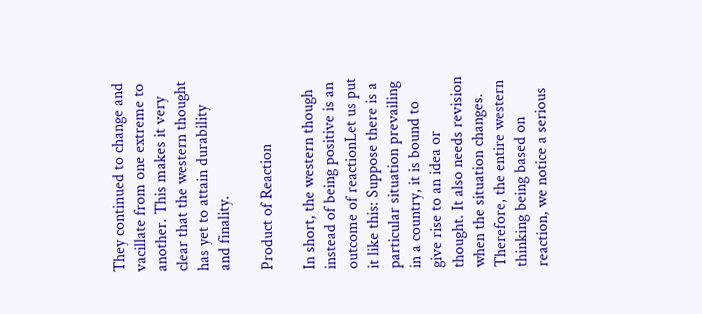They continued to change and vacillate from one extreme to another. This makes it very clear that the western thought has yet to attain durability and finality.

Product of Reaction

In short, the western though instead of being positive is an outcome of reactionLet us put it like this: Suppose there is a particular situation prevailing in a country, it is bound to give rise to an idea or thought. It also needs revision when the situation changes. Therefore, the entire western thinking being based on reaction, we notice a serious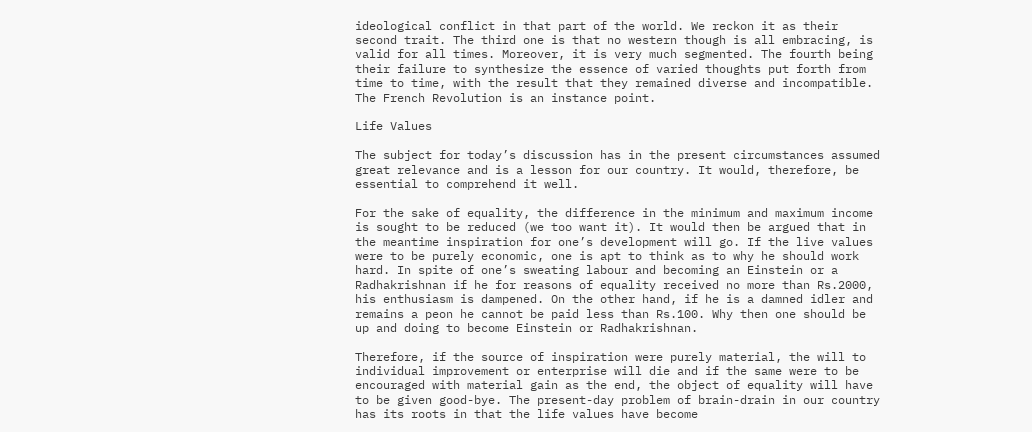ideological conflict in that part of the world. We reckon it as their second trait. The third one is that no western though is all embracing, is valid for all times. Moreover, it is very much segmented. The fourth being their failure to synthesize the essence of varied thoughts put forth from time to time, with the result that they remained diverse and incompatible. The French Revolution is an instance point.

Life Values

The subject for today’s discussion has in the present circumstances assumed great relevance and is a lesson for our country. It would, therefore, be essential to comprehend it well.

For the sake of equality, the difference in the minimum and maximum income is sought to be reduced (we too want it). It would then be argued that in the meantime inspiration for one’s development will go. If the live values were to be purely economic, one is apt to think as to why he should work hard. In spite of one’s sweating labour and becoming an Einstein or a Radhakrishnan if he for reasons of equality received no more than Rs.2000, his enthusiasm is dampened. On the other hand, if he is a damned idler and remains a peon he cannot be paid less than Rs.100. Why then one should be up and doing to become Einstein or Radhakrishnan.

Therefore, if the source of inspiration were purely material, the will to individual improvement or enterprise will die and if the same were to be encouraged with material gain as the end, the object of equality will have to be given good-bye. The present-day problem of brain-drain in our country has its roots in that the life values have become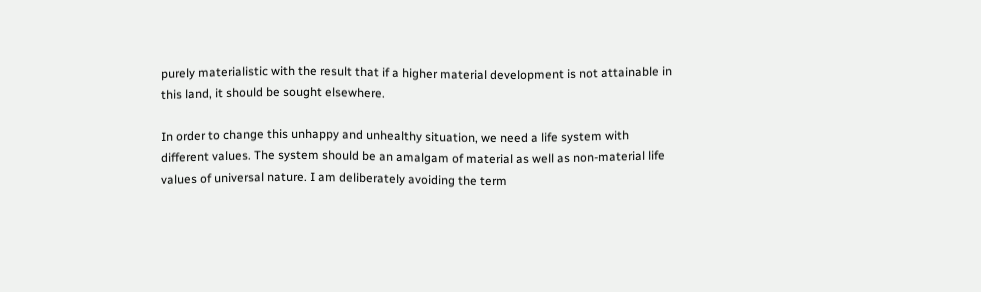purely materialistic with the result that if a higher material development is not attainable in this land, it should be sought elsewhere.

In order to change this unhappy and unhealthy situation, we need a life system with different values. The system should be an amalgam of material as well as non-material life values of universal nature. I am deliberately avoiding the term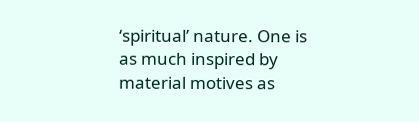‘spiritual’ nature. One is as much inspired by material motives as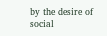by the desire of social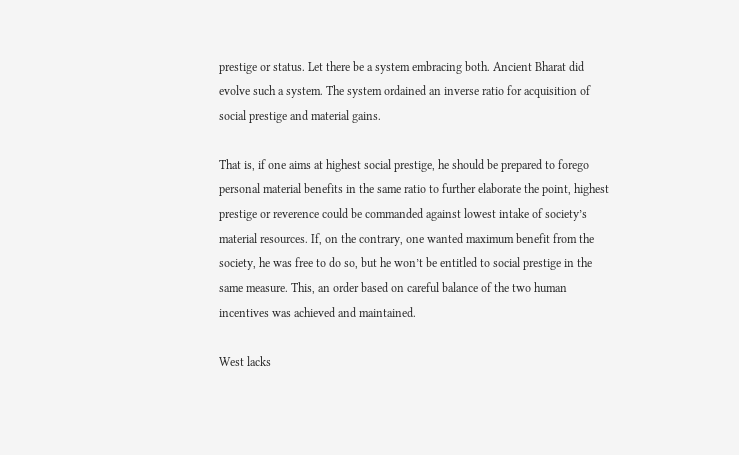prestige or status. Let there be a system embracing both. Ancient Bharat did evolve such a system. The system ordained an inverse ratio for acquisition of social prestige and material gains.

That is, if one aims at highest social prestige, he should be prepared to forego personal material benefits in the same ratio to further elaborate the point, highest prestige or reverence could be commanded against lowest intake of society’s material resources. If, on the contrary, one wanted maximum benefit from the society, he was free to do so, but he won’t be entitled to social prestige in the same measure. This, an order based on careful balance of the two human incentives was achieved and maintained.

West lacks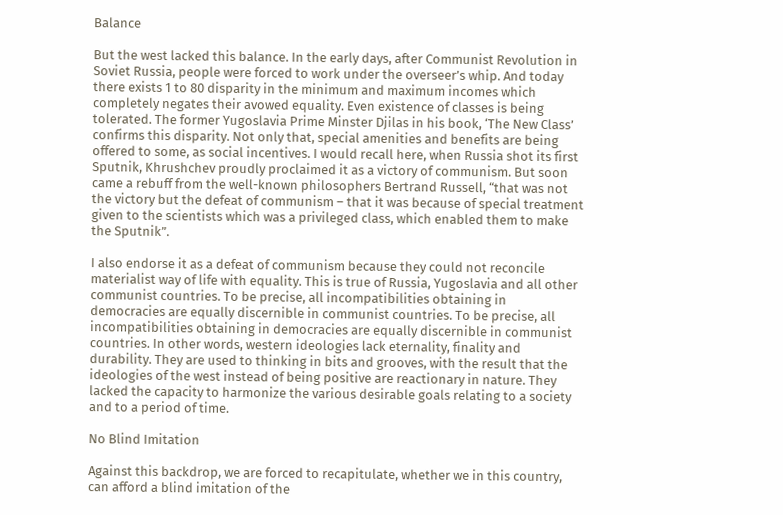Balance

But the west lacked this balance. In the early days, after Communist Revolution in Soviet Russia, people were forced to work under the overseer’s whip. And today there exists 1 to 80 disparity in the minimum and maximum incomes which completely negates their avowed equality. Even existence of classes is being tolerated. The former Yugoslavia Prime Minster Djilas in his book, ‘The New Class’ confirms this disparity. Not only that, special amenities and benefits are being offered to some, as social incentives. I would recall here, when Russia shot its first Sputnik, Khrushchev proudly proclaimed it as a victory of communism. But soon came a rebuff from the well-known philosophers Bertrand Russell, “that was not the victory but the defeat of communism – that it was because of special treatment given to the scientists which was a privileged class, which enabled them to make the Sputnik”.

I also endorse it as a defeat of communism because they could not reconcile materialist way of life with equality. This is true of Russia, Yugoslavia and all other communist countries. To be precise, all incompatibilities obtaining in democracies are equally discernible in communist countries. To be precise, all incompatibilities obtaining in democracies are equally discernible in communist countries. In other words, western ideologies lack eternality, finality and durability. They are used to thinking in bits and grooves, with the result that the ideologies of the west instead of being positive are reactionary in nature. They lacked the capacity to harmonize the various desirable goals relating to a society and to a period of time.

No Blind Imitation

Against this backdrop, we are forced to recapitulate, whether we in this country, can afford a blind imitation of the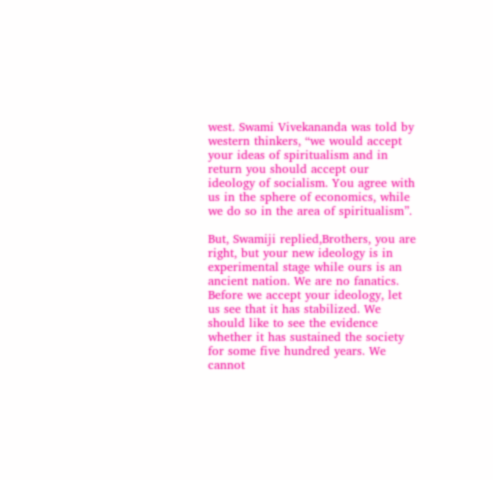west. Swami Vivekananda was told by western thinkers, “we would accept your ideas of spiritualism and in return you should accept our ideology of socialism. You agree with us in the sphere of economics, while we do so in the area of spiritualism”.

But, Swamiji replied,Brothers, you are right, but your new ideology is in experimental stage while ours is an ancient nation. We are no fanatics. Before we accept your ideology, let us see that it has stabilized. We should like to see the evidence whether it has sustained the society for some five hundred years. We cannot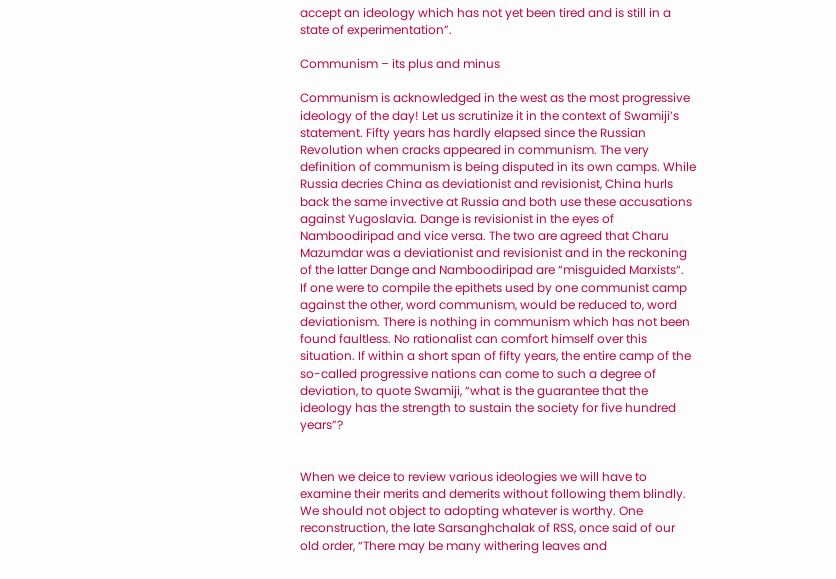accept an ideology which has not yet been tired and is still in a state of experimentation”.

Communism – its plus and minus

Communism is acknowledged in the west as the most progressive ideology of the day! Let us scrutinize it in the context of Swamiji’s statement. Fifty years has hardly elapsed since the Russian Revolution when cracks appeared in communism. The very definition of communism is being disputed in its own camps. While Russia decries China as deviationist and revisionist, China hurls back the same invective at Russia and both use these accusations against Yugoslavia. Dange is revisionist in the eyes of Namboodiripad and vice versa. The two are agreed that Charu Mazumdar was a deviationist and revisionist and in the reckoning of the latter Dange and Namboodiripad are “misguided Marxists“.  If one were to compile the epithets used by one communist camp against the other, word communism, would be reduced to, word deviationism. There is nothing in communism which has not been found faultless. No rationalist can comfort himself over this situation. If within a short span of fifty years, the entire camp of the so-called progressive nations can come to such a degree of deviation, to quote Swamiji, “what is the guarantee that the ideology has the strength to sustain the society for five hundred years”?


When we deice to review various ideologies we will have to examine their merits and demerits without following them blindly. We should not object to adopting whatever is worthy. One reconstruction, the late Sarsanghchalak of RSS, once said of our old order, “There may be many withering leaves and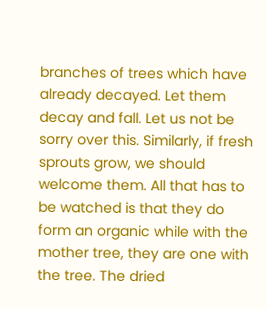branches of trees which have already decayed. Let them decay and fall. Let us not be sorry over this. Similarly, if fresh sprouts grow, we should welcome them. All that has to be watched is that they do form an organic while with the mother tree, they are one with the tree. The dried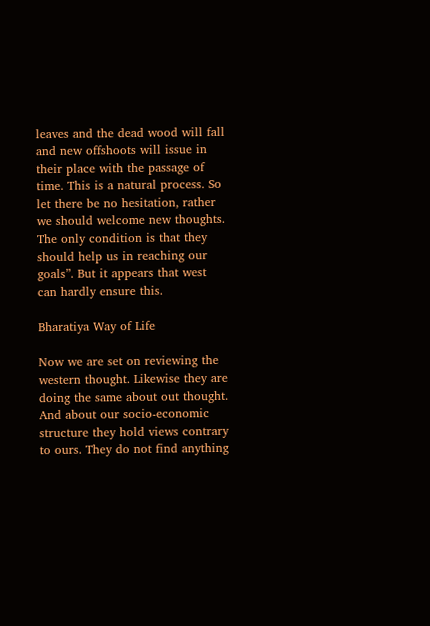leaves and the dead wood will fall and new offshoots will issue in their place with the passage of time. This is a natural process. So let there be no hesitation, rather we should welcome new thoughts. The only condition is that they should help us in reaching our goals”. But it appears that west can hardly ensure this.

Bharatiya Way of Life

Now we are set on reviewing the western thought. Likewise they are doing the same about out thought. And about our socio-economic structure they hold views contrary to ours. They do not find anything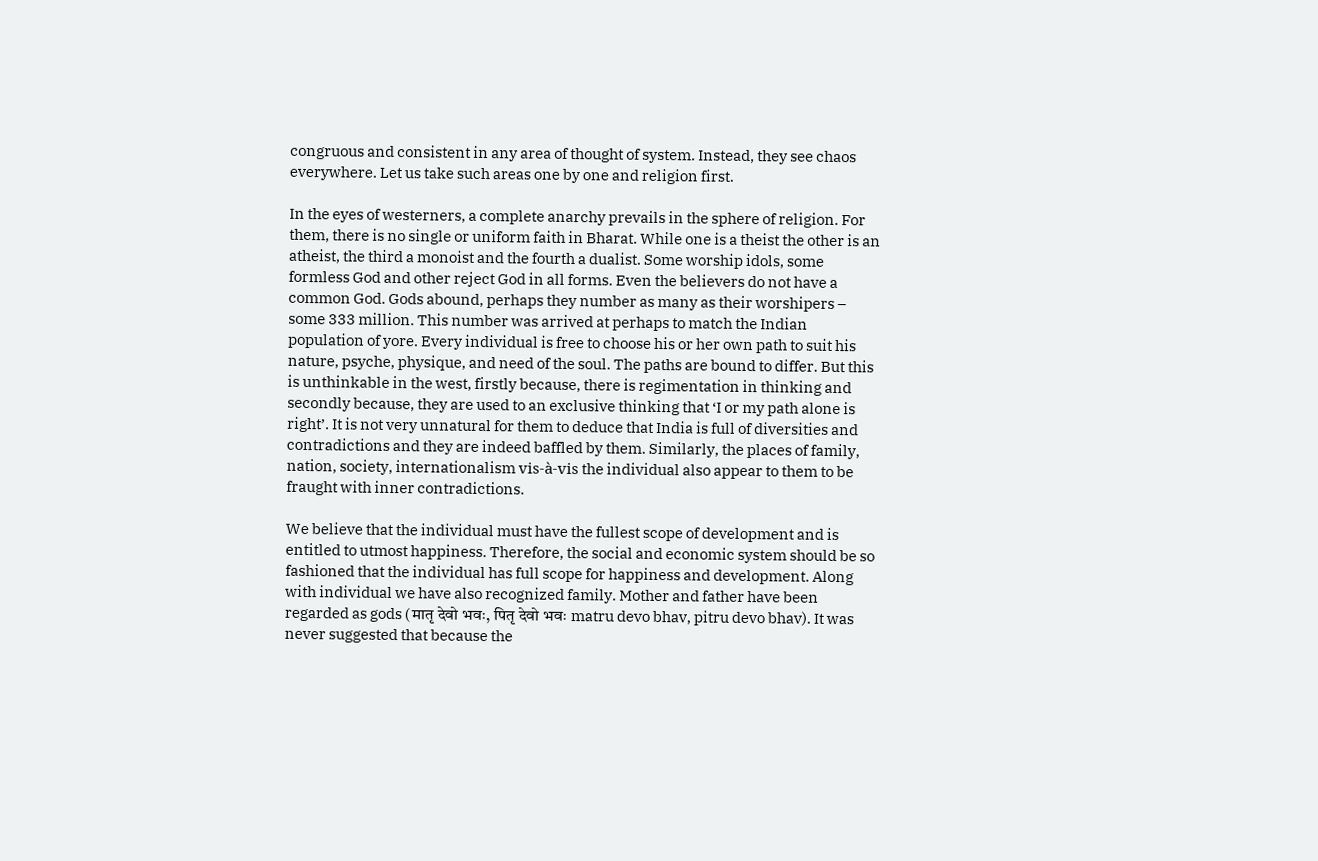congruous and consistent in any area of thought of system. Instead, they see chaos everywhere. Let us take such areas one by one and religion first.

In the eyes of westerners, a complete anarchy prevails in the sphere of religion. For them, there is no single or uniform faith in Bharat. While one is a theist the other is an atheist, the third a monoist and the fourth a dualist. Some worship idols, some formless God and other reject God in all forms. Even the believers do not have a common God. Gods abound, perhaps they number as many as their worshipers – some 333 million. This number was arrived at perhaps to match the Indian population of yore. Every individual is free to choose his or her own path to suit his nature, psyche, physique, and need of the soul. The paths are bound to differ. But this is unthinkable in the west, firstly because, there is regimentation in thinking and secondly because, they are used to an exclusive thinking that ‘I or my path alone is right’. It is not very unnatural for them to deduce that India is full of diversities and contradictions and they are indeed baffled by them. Similarly, the places of family, nation, society, internationalism vis-à-vis the individual also appear to them to be fraught with inner contradictions.

We believe that the individual must have the fullest scope of development and is entitled to utmost happiness. Therefore, the social and economic system should be so fashioned that the individual has full scope for happiness and development. Along with individual we have also recognized family. Mother and father have been regarded as gods (मातृ देवो भवः, पितृ देवो भवः matru devo bhav, pitru devo bhav). It was never suggested that because the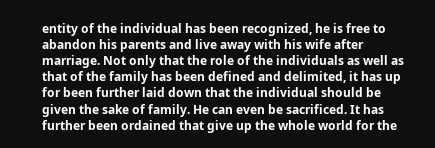entity of the individual has been recognized, he is free to abandon his parents and live away with his wife after marriage. Not only that the role of the individuals as well as that of the family has been defined and delimited, it has up for been further laid down that the individual should be given the sake of family. He can even be sacrificed. It has further been ordained that give up the whole world for the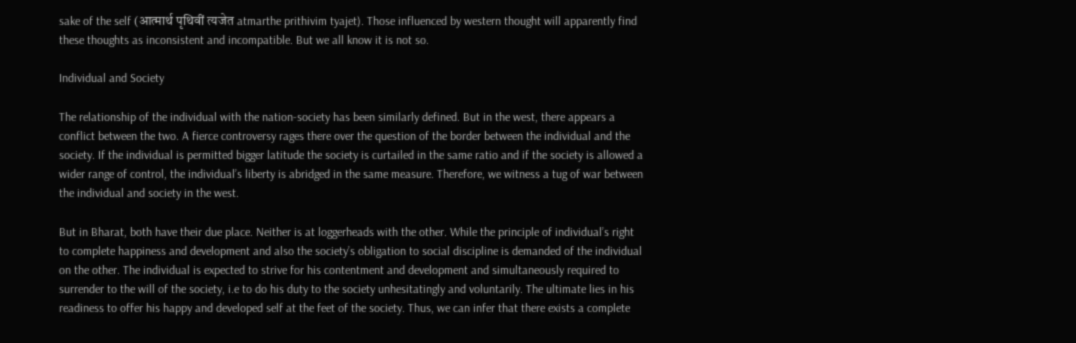sake of the self (आत्मार्थ पृथिवीं त्यजेत atmarthe prithivim tyajet). Those influenced by western thought will apparently find these thoughts as inconsistent and incompatible. But we all know it is not so.

Individual and Society

The relationship of the individual with the nation-society has been similarly defined. But in the west, there appears a conflict between the two. A fierce controversy rages there over the question of the border between the individual and the society. If the individual is permitted bigger latitude the society is curtailed in the same ratio and if the society is allowed a wider range of control, the individual’s liberty is abridged in the same measure. Therefore, we witness a tug of war between the individual and society in the west.

But in Bharat, both have their due place. Neither is at loggerheads with the other. While the principle of individual’s right to complete happiness and development and also the society’s obligation to social discipline is demanded of the individual on the other. The individual is expected to strive for his contentment and development and simultaneously required to surrender to the will of the society, i.e to do his duty to the society unhesitatingly and voluntarily. The ultimate lies in his readiness to offer his happy and developed self at the feet of the society. Thus, we can infer that there exists a complete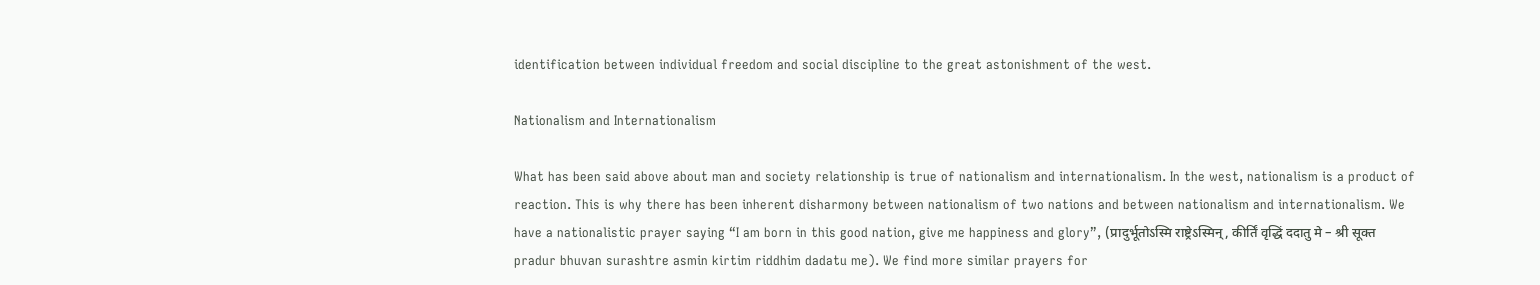identification between individual freedom and social discipline to the great astonishment of the west.

Nationalism and Internationalism

What has been said above about man and society relationship is true of nationalism and internationalism. In the west, nationalism is a product of reaction. This is why there has been inherent disharmony between nationalism of two nations and between nationalism and internationalism. We have a nationalistic prayer saying “I am born in this good nation, give me happiness and glory”, (प्रादुर्भूतोऽस्मि राष्ट्रेऽस्मिन्, कीर्तिं वृद्धिं ददातु मे – श्री सूक्त pradur bhuvan surashtre asmin kirtim riddhim dadatu me). We find more similar prayers for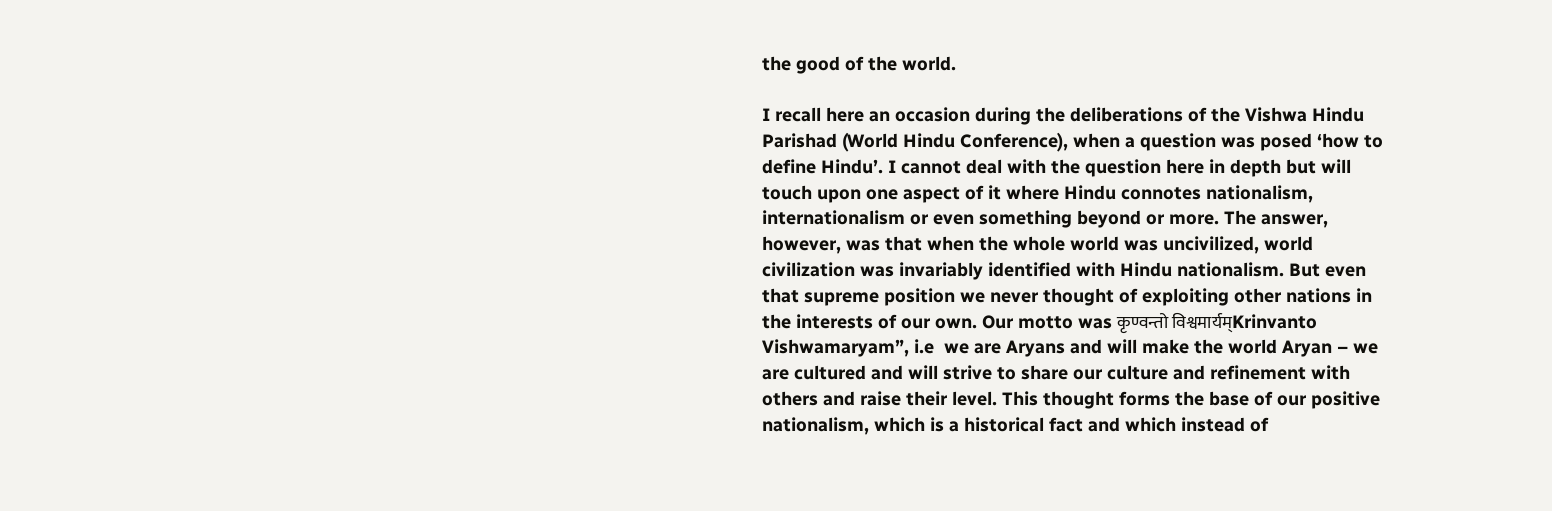the good of the world.

I recall here an occasion during the deliberations of the Vishwa Hindu Parishad (World Hindu Conference), when a question was posed ‘how to define Hindu’. I cannot deal with the question here in depth but will touch upon one aspect of it where Hindu connotes nationalism, internationalism or even something beyond or more. The answer, however, was that when the whole world was uncivilized, world civilization was invariably identified with Hindu nationalism. But even that supreme position we never thought of exploiting other nations in the interests of our own. Our motto was कृण्वन्तो विश्वमार्यम्Krinvanto Vishwamaryam”, i.e  we are Aryans and will make the world Aryan – we are cultured and will strive to share our culture and refinement with others and raise their level. This thought forms the base of our positive nationalism, which is a historical fact and which instead of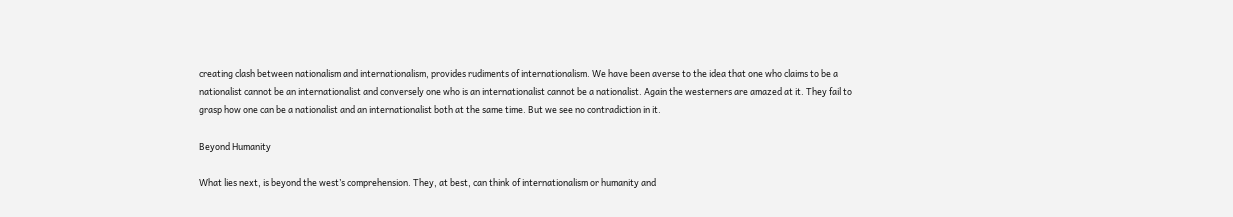creating clash between nationalism and internationalism, provides rudiments of internationalism. We have been averse to the idea that one who claims to be a nationalist cannot be an internationalist and conversely one who is an internationalist cannot be a nationalist. Again the westerners are amazed at it. They fail to grasp how one can be a nationalist and an internationalist both at the same time. But we see no contradiction in it.

Beyond Humanity

What lies next, is beyond the west’s comprehension. They, at best, can think of internationalism or humanity and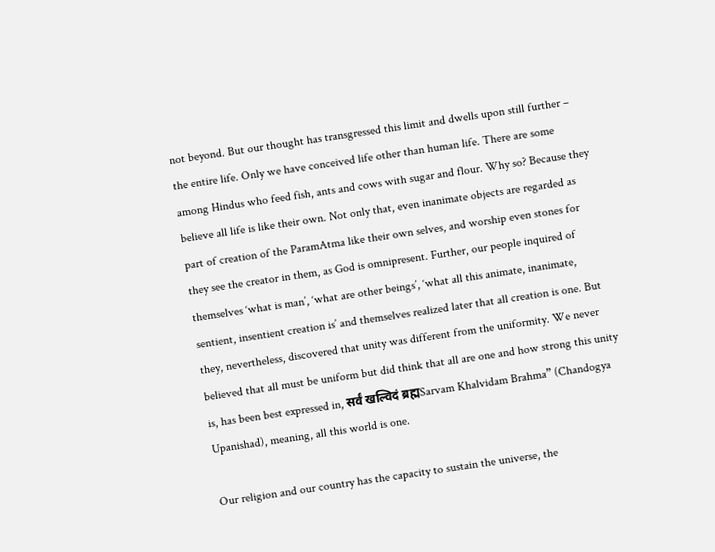not beyond. But our thought has transgressed this limit and dwells upon still further – the entire life. Only we have conceived life other than human life. There are some among Hindus who feed fish, ants and cows with sugar and flour. Why so? Because they believe all life is like their own. Not only that, even inanimate objects are regarded as part of creation of the ParamAtma like their own selves, and worship even stones for they see the creator in them, as God is omnipresent. Further, our people inquired of themselves ‘what is man’, ‘what are other beings’, ‘what all this animate, inanimate, sentient, insentient creation is’ and themselves realized later that all creation is one. But they, nevertheless, discovered that unity was different from the uniformity. We never believed that all must be uniform but did think that all are one and how strong this unity is, has been best expressed in, सर्वं खल्विदं ब्रह्मSarvam Khalvidam Brahma” (Chandogya Upanishad), meaning, all this world is one.

Our religion and our country has the capacity to sustain the universe, the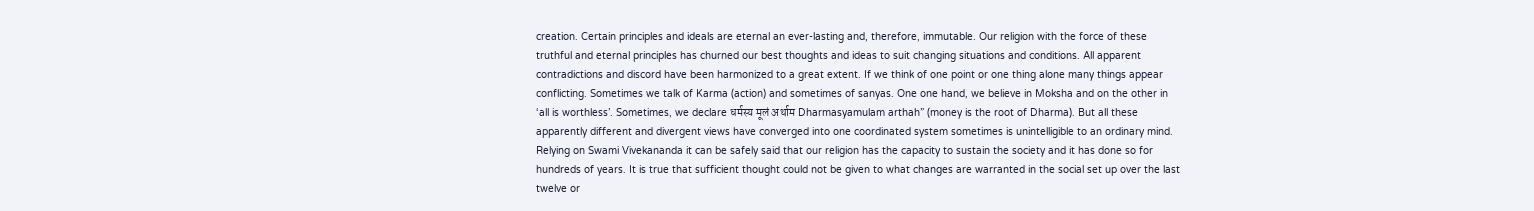creation. Certain principles and ideals are eternal an ever-lasting and, therefore, immutable. Our religion with the force of these truthful and eternal principles has churned our best thoughts and ideas to suit changing situations and conditions. All apparent contradictions and discord have been harmonized to a great extent. If we think of one point or one thing alone many things appear conflicting. Sometimes we talk of Karma (action) and sometimes of sanyas. One one hand, we believe in Moksha and on the other in ‘all is worthless’. Sometimes, we declare धर्मस्य मूलं अर्थाम Dharmasyamulam arthah” (money is the root of Dharma). But all these apparently different and divergent views have converged into one coordinated system sometimes is unintelligible to an ordinary mind. Relying on Swami Vivekananda it can be safely said that our religion has the capacity to sustain the society and it has done so for hundreds of years. It is true that sufficient thought could not be given to what changes are warranted in the social set up over the last twelve or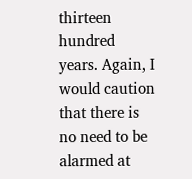thirteen hundred years. Again, I would caution that there is no need to be alarmed at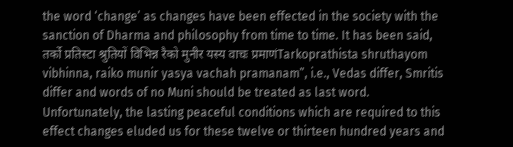the word ‘change’ as changes have been effected in the society with the sanction of Dharma and philosophy from time to time. It has been said, तर्को प्रतिस्टा श्रुतियों विभिन्न रैको मुनीर यस्य वाचः प्रमाणंTarkoprathista shruthayom vibhinna, raiko munir yasya vachah pramanam”, i.e., Vedas differ, Smritis differ and words of no Muni should be treated as last word. Unfortunately, the lasting peaceful conditions which are required to this effect changes eluded us for these twelve or thirteen hundred years and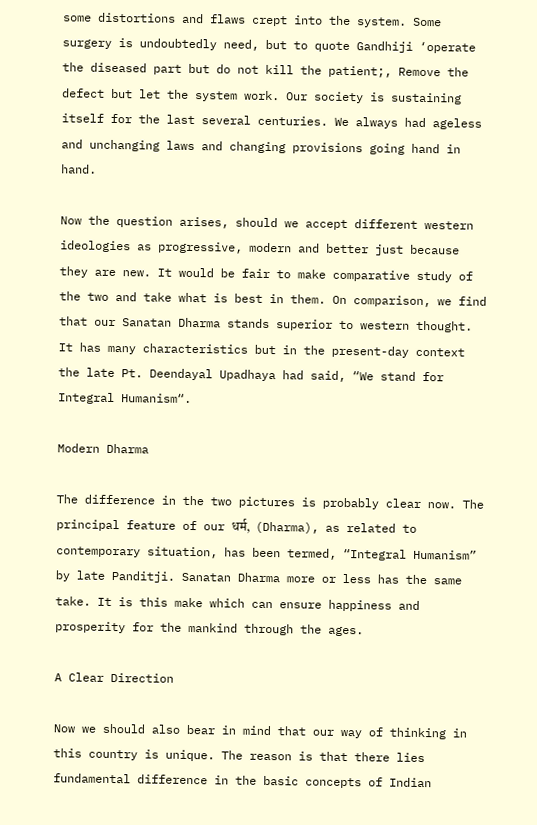some distortions and flaws crept into the system. Some surgery is undoubtedly need, but to quote Gandhiji ‘operate the diseased part but do not kill the patient;, Remove the defect but let the system work. Our society is sustaining itself for the last several centuries. We always had ageless and unchanging laws and changing provisions going hand in hand.

Now the question arises, should we accept different western ideologies as progressive, modern and better just because they are new. It would be fair to make comparative study of the two and take what is best in them. On comparison, we find that our Sanatan Dharma stands superior to western thought. It has many characteristics but in the present-day context the late Pt. Deendayal Upadhaya had said, “We stand for Integral Humanism“.

Modern Dharma

The difference in the two pictures is probably clear now. The principal feature of our धर्म,  (Dharma), as related to contemporary situation, has been termed, “Integral Humanism” by late Panditji. Sanatan Dharma more or less has the same take. It is this make which can ensure happiness and prosperity for the mankind through the ages.

A Clear Direction

Now we should also bear in mind that our way of thinking in this country is unique. The reason is that there lies fundamental difference in the basic concepts of Indian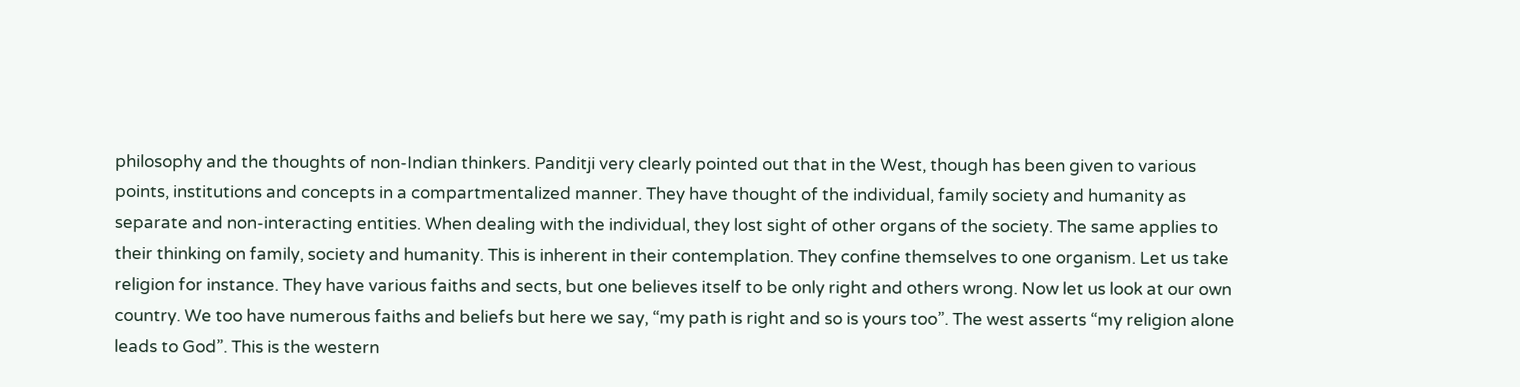philosophy and the thoughts of non-Indian thinkers. Panditji very clearly pointed out that in the West, though has been given to various points, institutions and concepts in a compartmentalized manner. They have thought of the individual, family society and humanity as separate and non-interacting entities. When dealing with the individual, they lost sight of other organs of the society. The same applies to their thinking on family, society and humanity. This is inherent in their contemplation. They confine themselves to one organism. Let us take religion for instance. They have various faiths and sects, but one believes itself to be only right and others wrong. Now let us look at our own country. We too have numerous faiths and beliefs but here we say, “my path is right and so is yours too”. The west asserts “my religion alone leads to God”. This is the western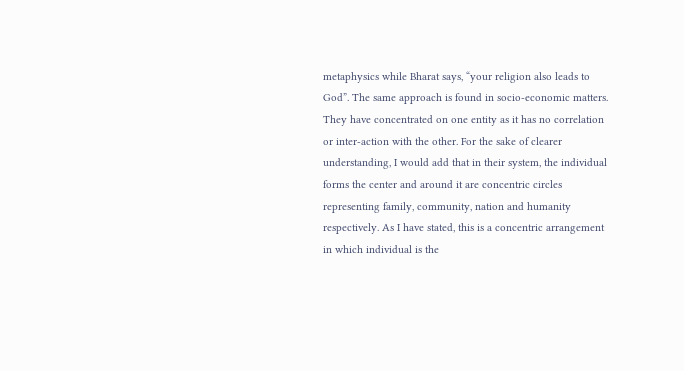metaphysics while Bharat says, “your religion also leads to God”. The same approach is found in socio-economic matters. They have concentrated on one entity as it has no correlation or inter-action with the other. For the sake of clearer understanding, I would add that in their system, the individual forms the center and around it are concentric circles representing family, community, nation and humanity respectively. As I have stated, this is a concentric arrangement in which individual is the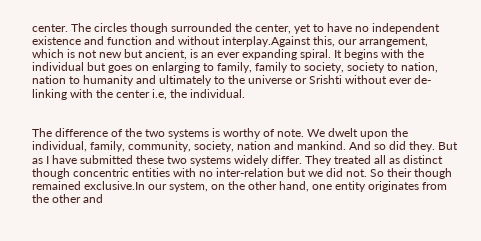center. The circles though surrounded the center, yet to have no independent existence and function and without interplay.Against this, our arrangement, which is not new but ancient, is an ever expanding spiral. It begins with the individual but goes on enlarging to family, family to society, society to nation, nation to humanity and ultimately to the universe or Srishti without ever de-linking with the center i.e, the individual.


The difference of the two systems is worthy of note. We dwelt upon the individual, family, community, society, nation and mankind. And so did they. But as I have submitted these two systems widely differ. They treated all as distinct though concentric entities with no inter-relation but we did not. So their though remained exclusive.In our system, on the other hand, one entity originates from the other and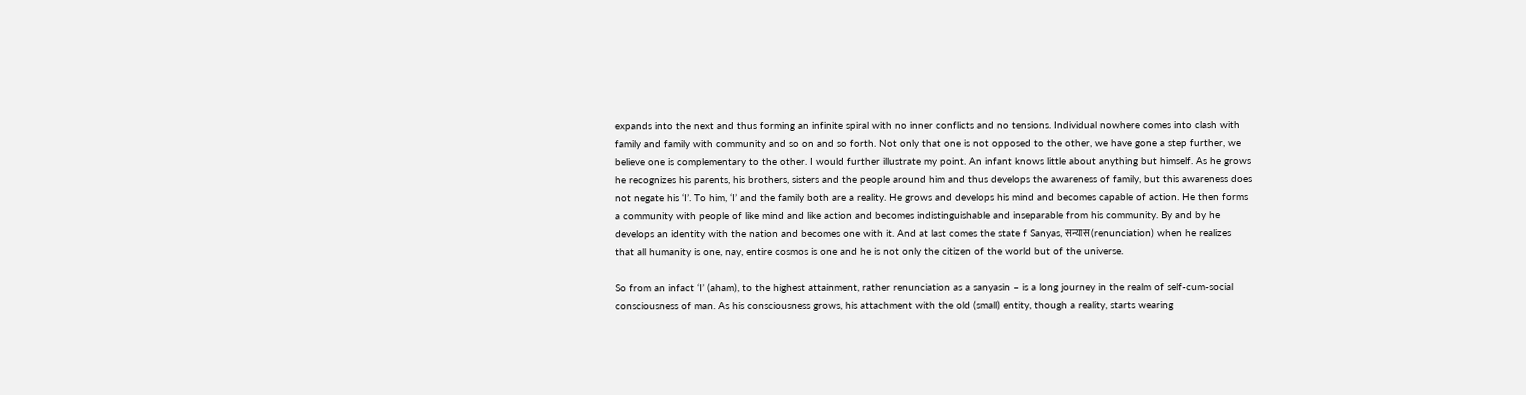expands into the next and thus forming an infinite spiral with no inner conflicts and no tensions. Individual nowhere comes into clash with family and family with community and so on and so forth. Not only that one is not opposed to the other, we have gone a step further, we believe one is complementary to the other. I would further illustrate my point. An infant knows little about anything but himself. As he grows he recognizes his parents, his brothers, sisters and the people around him and thus develops the awareness of family, but this awareness does not negate his ‘I’. To him, ‘I’ and the family both are a reality. He grows and develops his mind and becomes capable of action. He then forms a community with people of like mind and like action and becomes indistinguishable and inseparable from his community. By and by he develops an identity with the nation and becomes one with it. And at last comes the state f Sanyas, सन्यास (renunciation) when he realizes that all humanity is one, nay, entire cosmos is one and he is not only the citizen of the world but of the universe.

So from an infact ‘I’ (aham), to the highest attainment, rather renunciation as a sanyasin – is a long journey in the realm of self-cum-social consciousness of man. As his consciousness grows, his attachment with the old (small) entity, though a reality, starts wearing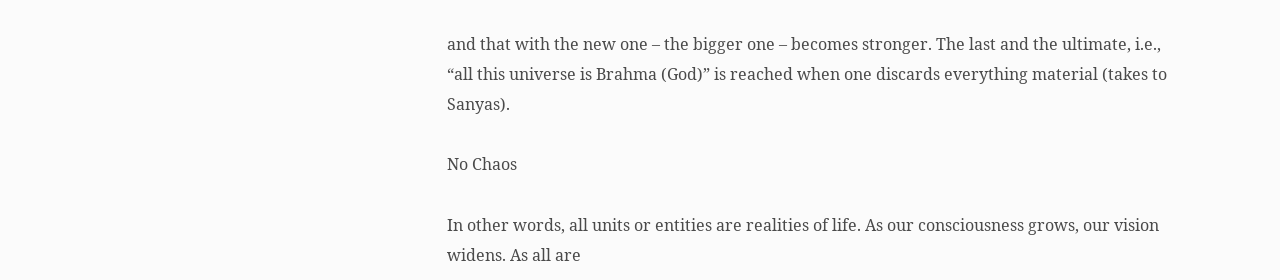and that with the new one – the bigger one – becomes stronger. The last and the ultimate, i.e., “all this universe is Brahma (God)” is reached when one discards everything material (takes to Sanyas).

No Chaos

In other words, all units or entities are realities of life. As our consciousness grows, our vision widens. As all are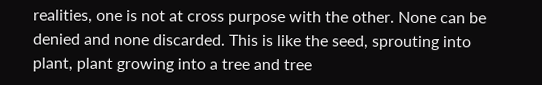realities, one is not at cross purpose with the other. None can be denied and none discarded. This is like the seed, sprouting into plant, plant growing into a tree and tree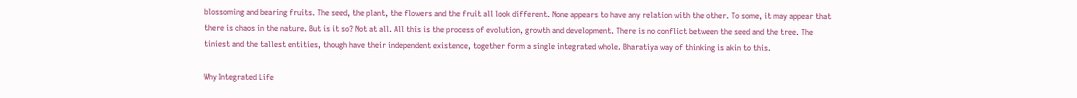blossoming and bearing fruits. The seed, the plant, the flowers and the fruit all look different. None appears to have any relation with the other. To some, it may appear that there is chaos in the nature. But is it so? Not at all. All this is the process of evolution, growth and development. There is no conflict between the seed and the tree. The tiniest and the tallest entities, though have their independent existence, together form a single integrated whole. Bharatiya way of thinking is akin to this.

Why Integrated Life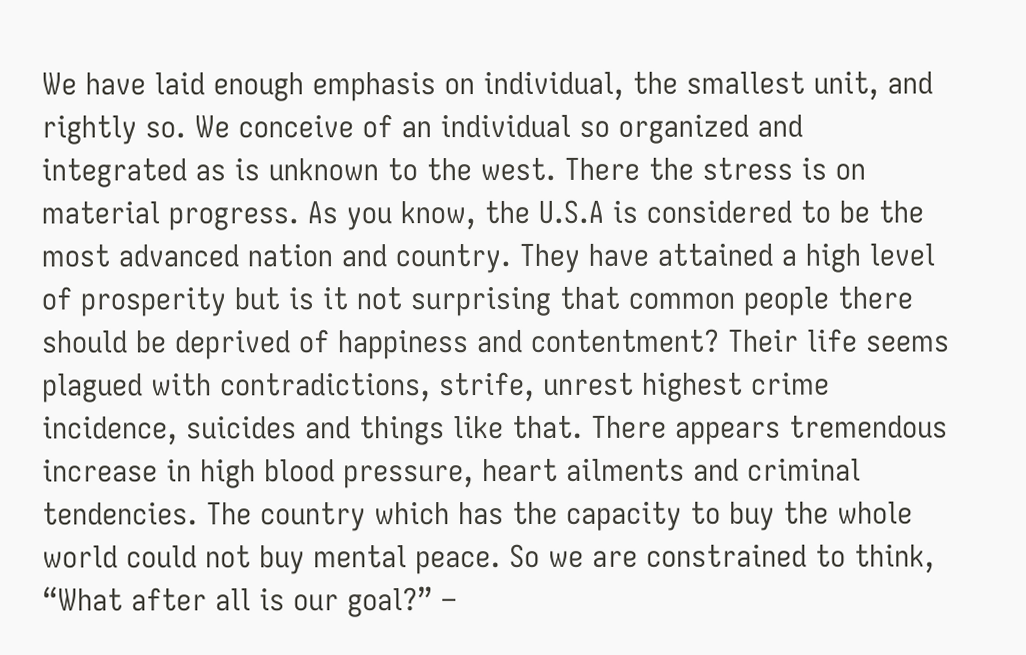We have laid enough emphasis on individual, the smallest unit, and rightly so. We conceive of an individual so organized and integrated as is unknown to the west. There the stress is on material progress. As you know, the U.S.A is considered to be the most advanced nation and country. They have attained a high level of prosperity but is it not surprising that common people there should be deprived of happiness and contentment? Their life seems plagued with contradictions, strife, unrest highest crime incidence, suicides and things like that. There appears tremendous increase in high blood pressure, heart ailments and criminal tendencies. The country which has the capacity to buy the whole world could not buy mental peace. So we are constrained to think, “What after all is our goal?” –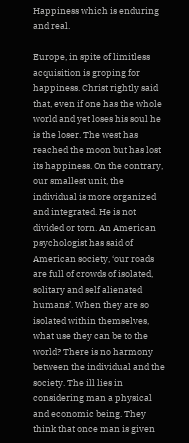Happiness which is enduring and real.

Europe, in spite of limitless acquisition is groping for happiness. Christ rightly said that, even if one has the whole world and yet loses his soul he is the loser. The west has reached the moon but has lost its happiness. On the contrary, our smallest unit, the individual is more organized and integrated. He is not divided or torn. An American psychologist has said of American society, ‘our roads are full of crowds of isolated, solitary and self alienated humans’. When they are so isolated within themselves, what use they can be to the world? There is no harmony between the individual and the society. The ill lies in considering man a physical and economic being. They think that once man is given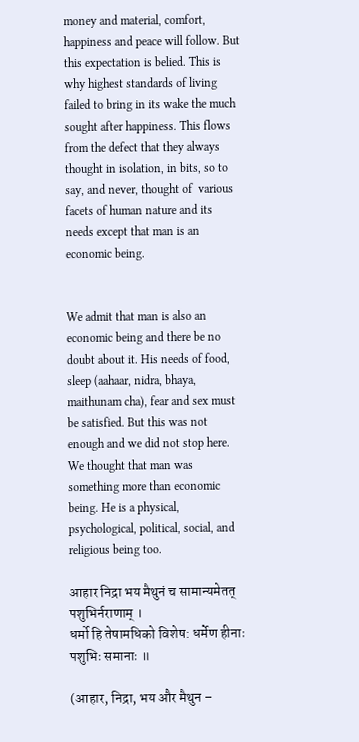money and material, comfort, happiness and peace will follow. But this expectation is belied. This is why highest standards of living failed to bring in its wake the much sought after happiness. This flows from the defect that they always thought in isolation, in bits, so to say, and never, thought of  various facets of human nature and its needs except that man is an economic being.


We admit that man is also an economic being and there be no doubt about it. His needs of food, sleep (aahaar, nidra, bhaya, maithunam cha), fear and sex must be satisfied. But this was not enough and we did not stop here. We thought that man was something more than economic being. He is a physical, psychological, political, social, and religious being too.

आहार निद्रा भय मैथुनं च सामान्यमेतत् पशुभिर्नराणाम् ।
धर्मो हि तेषामधिको विशेष: धर्मेण हीनाः पशुभिः समानाः ॥

(आहार, निद्रा, भय और मैथुन –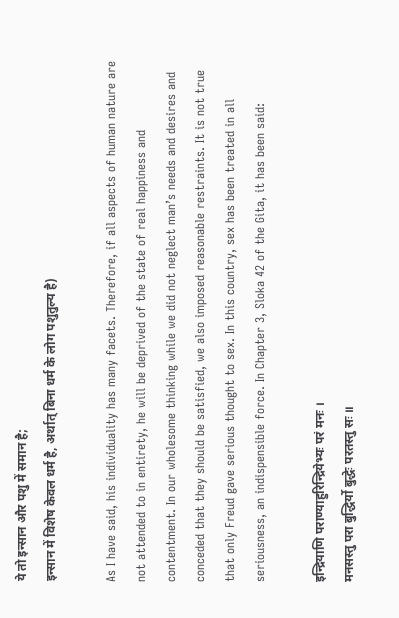ये तो इन्सान और पशु में समान है;
इन्सान में विशेष केवल धर्म है, अर्थात् बिना धर्म के लोग पशुतुल्य है)

As I have said, his individuality has many facets. Therefore, if all aspects of human nature are not attended to in entirety, he will be deprived of the state of real happiness and contentment. In our wholesome thinking while we did not neglect man’s needs and desires and conceded that they should be satisfied, we also imposed reasonable restraints. It is not true that only Freud gave serious thought to sex. In this country, sex has been treated in all seriousness, an indispensible force. In Chapter 3, Sloka 42 of the Gita, it has been said:

इन्द्रियाणि पराण्याहुरिन्द्रियेभ्यः परं मनः ।
मनसस्तु परा बुद्धिर्यो बुद्धेः परतस्तु सः ॥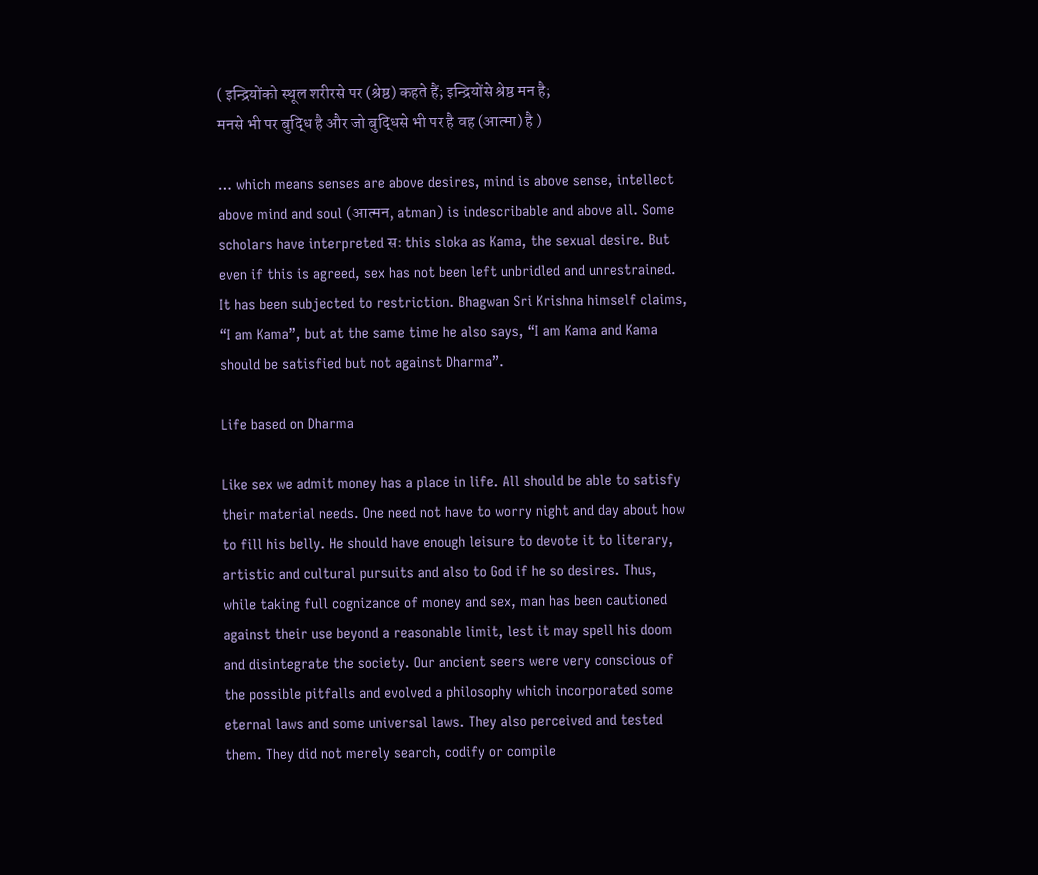( इन्द्रियोंको स्थूल शरीरसे पर (श्रेष्ठ) कहते हैं; इन्द्रियोंसे श्रेष्ठ मन है;
मनसे भी पर बुद्धि है और जो बुद्धिसे भी पर है वह (आत्मा) है )

… which means senses are above desires, mind is above sense, intellect above mind and soul (आत्मन, atman) is indescribable and above all. Some scholars have interpreted सः this sloka as Kama, the sexual desire. But even if this is agreed, sex has not been left unbridled and unrestrained. It has been subjected to restriction. Bhagwan Sri Krishna himself claims, “I am Kama”, but at the same time he also says, “I am Kama and Kama should be satisfied but not against Dharma”.

Life based on Dharma

Like sex we admit money has a place in life. All should be able to satisfy their material needs. One need not have to worry night and day about how to fill his belly. He should have enough leisure to devote it to literary, artistic and cultural pursuits and also to God if he so desires. Thus, while taking full cognizance of money and sex, man has been cautioned against their use beyond a reasonable limit, lest it may spell his doom and disintegrate the society. Our ancient seers were very conscious of the possible pitfalls and evolved a philosophy which incorporated some eternal laws and some universal laws. They also perceived and tested them. They did not merely search, codify or compile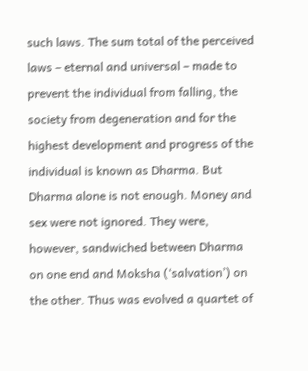such laws. The sum total of the perceived laws – eternal and universal – made to prevent the individual from falling, the society from degeneration and for the highest development and progress of the individual is known as Dharma. But Dharma alone is not enough. Money and sex were not ignored. They were, however, sandwiched between Dharma on one end and Moksha (‘salvation’) on the other. Thus was evolved a quartet of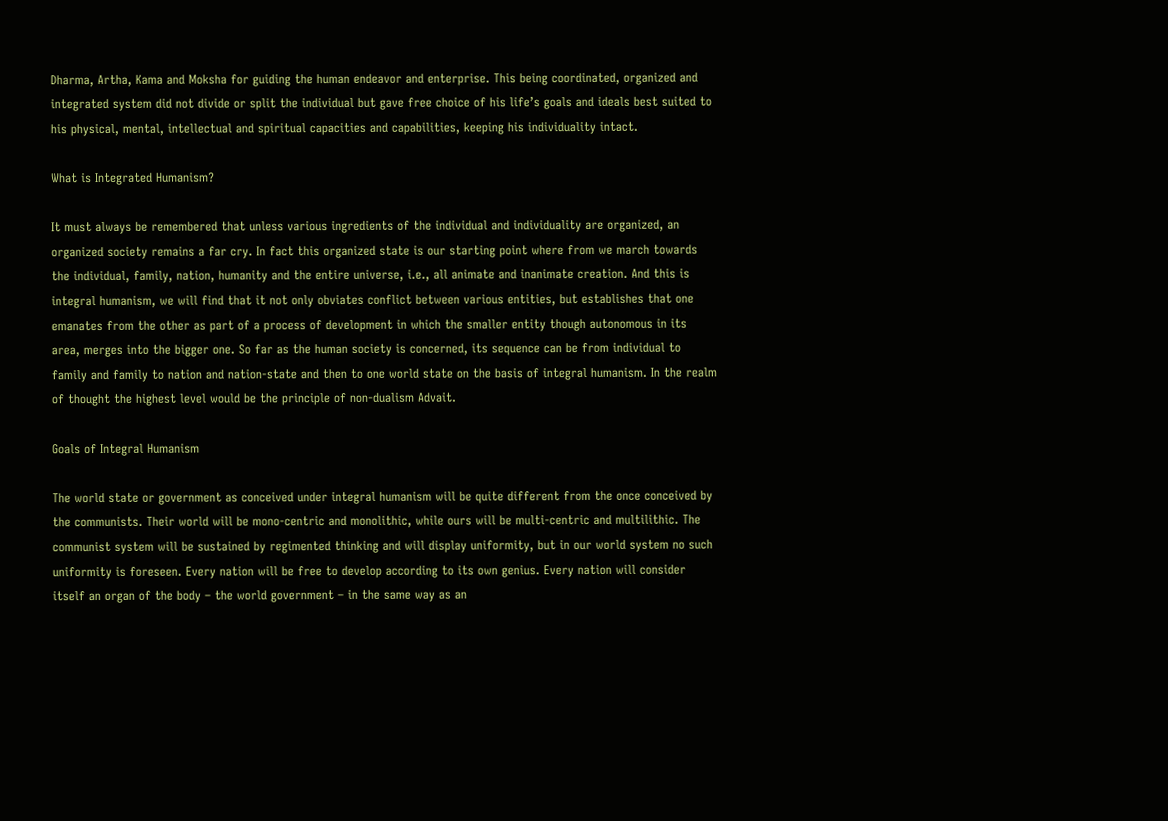Dharma, Artha, Kama and Moksha for guiding the human endeavor and enterprise. This being coordinated, organized and integrated system did not divide or split the individual but gave free choice of his life’s goals and ideals best suited to his physical, mental, intellectual and spiritual capacities and capabilities, keeping his individuality intact.

What is Integrated Humanism?

It must always be remembered that unless various ingredients of the individual and individuality are organized, an organized society remains a far cry. In fact this organized state is our starting point where from we march towards the individual, family, nation, humanity and the entire universe, i.e., all animate and inanimate creation. And this is integral humanism, we will find that it not only obviates conflict between various entities, but establishes that one emanates from the other as part of a process of development in which the smaller entity though autonomous in its area, merges into the bigger one. So far as the human society is concerned, its sequence can be from individual to family and family to nation and nation-state and then to one world state on the basis of integral humanism. In the realm of thought the highest level would be the principle of non-dualism Advait.

Goals of Integral Humanism

The world state or government as conceived under integral humanism will be quite different from the once conceived by the communists. Their world will be mono-centric and monolithic, while ours will be multi-centric and multilithic. The communist system will be sustained by regimented thinking and will display uniformity, but in our world system no such uniformity is foreseen. Every nation will be free to develop according to its own genius. Every nation will consider itself an organ of the body – the world government – in the same way as an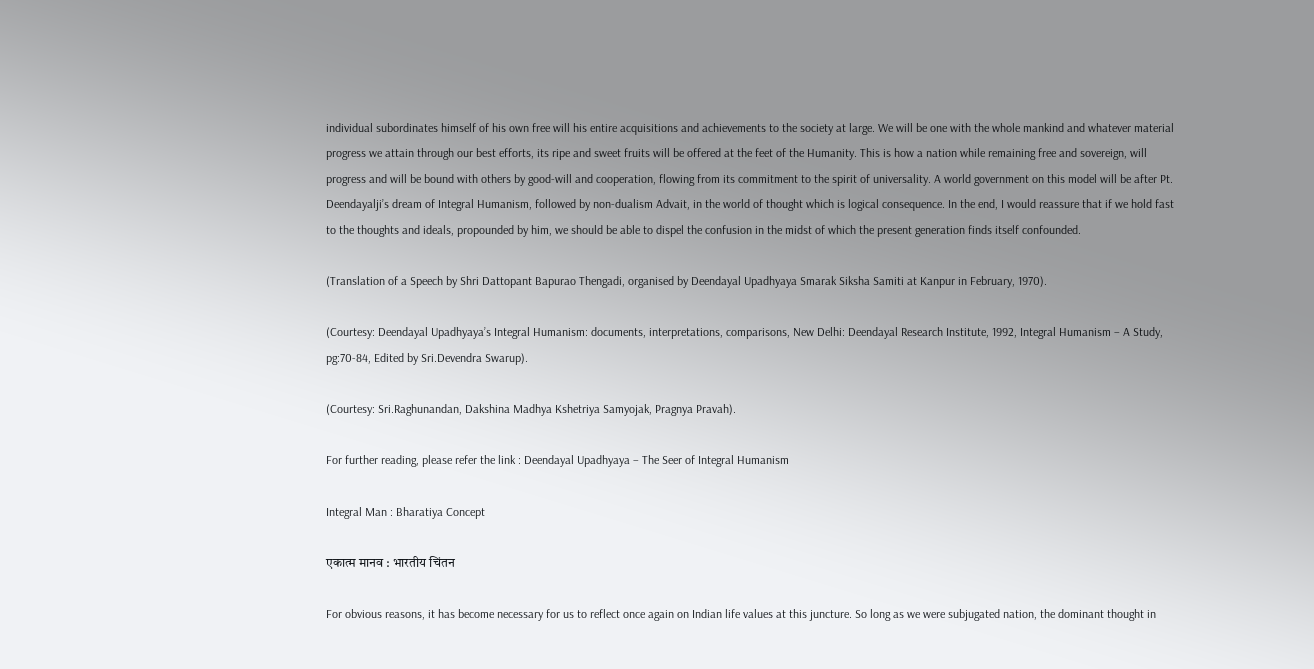individual subordinates himself of his own free will his entire acquisitions and achievements to the society at large. We will be one with the whole mankind and whatever material progress we attain through our best efforts, its ripe and sweet fruits will be offered at the feet of the Humanity. This is how a nation while remaining free and sovereign, will progress and will be bound with others by good-will and cooperation, flowing from its commitment to the spirit of universality. A world government on this model will be after Pt. Deendayalji’s dream of Integral Humanism, followed by non-dualism Advait, in the world of thought which is logical consequence. In the end, I would reassure that if we hold fast to the thoughts and ideals, propounded by him, we should be able to dispel the confusion in the midst of which the present generation finds itself confounded.

(Translation of a Speech by Shri Dattopant Bapurao Thengadi, organised by Deendayal Upadhyaya Smarak Siksha Samiti at Kanpur in February, 1970).

(Courtesy: Deendayal Upadhyaya’s Integral Humanism: documents, interpretations, comparisons, New Delhi: Deendayal Research Institute, 1992, Integral Humanism – A Study, pg:70-84, Edited by Sri.Devendra Swarup).

(Courtesy: Sri.Raghunandan, Dakshina Madhya Kshetriya Samyojak, Pragnya Pravah).

For further reading, please refer the link : Deendayal Upadhyaya – The Seer of Integral Humanism

Integral Man : Bharatiya Concept

एकात्म मानव : भारतीय चिंतन

For obvious reasons, it has become necessary for us to reflect once again on Indian life values at this juncture. So long as we were subjugated nation, the dominant thought in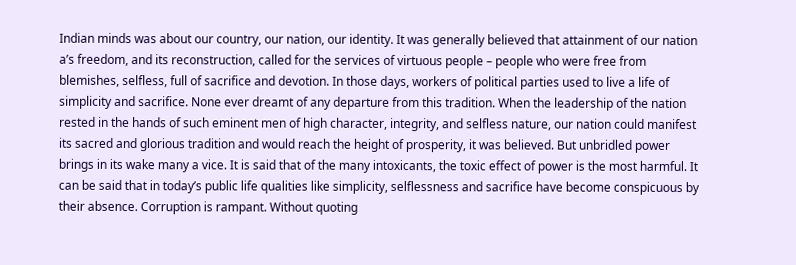Indian minds was about our country, our nation, our identity. It was generally believed that attainment of our nation a’s freedom, and its reconstruction, called for the services of virtuous people – people who were free from blemishes, selfless, full of sacrifice and devotion. In those days, workers of political parties used to live a life of simplicity and sacrifice. None ever dreamt of any departure from this tradition. When the leadership of the nation rested in the hands of such eminent men of high character, integrity, and selfless nature, our nation could manifest its sacred and glorious tradition and would reach the height of prosperity, it was believed. But unbridled power brings in its wake many a vice. It is said that of the many intoxicants, the toxic effect of power is the most harmful. It can be said that in today’s public life qualities like simplicity, selflessness and sacrifice have become conspicuous by their absence. Corruption is rampant. Without quoting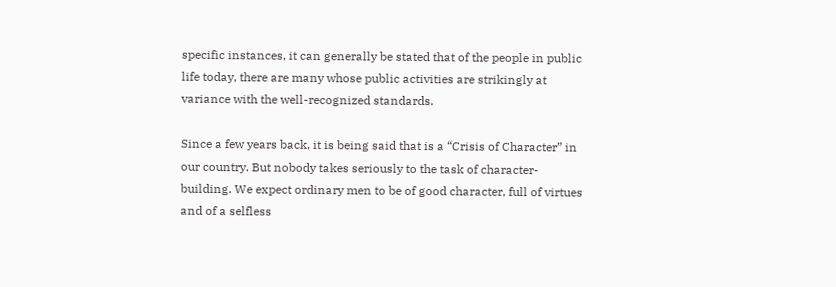specific instances, it can generally be stated that of the people in public life today, there are many whose public activities are strikingly at variance with the well-recognized standards.

Since a few years back, it is being said that is a “Crisis of Character” in our country. But nobody takes seriously to the task of character-building. We expect ordinary men to be of good character, full of virtues and of a selfless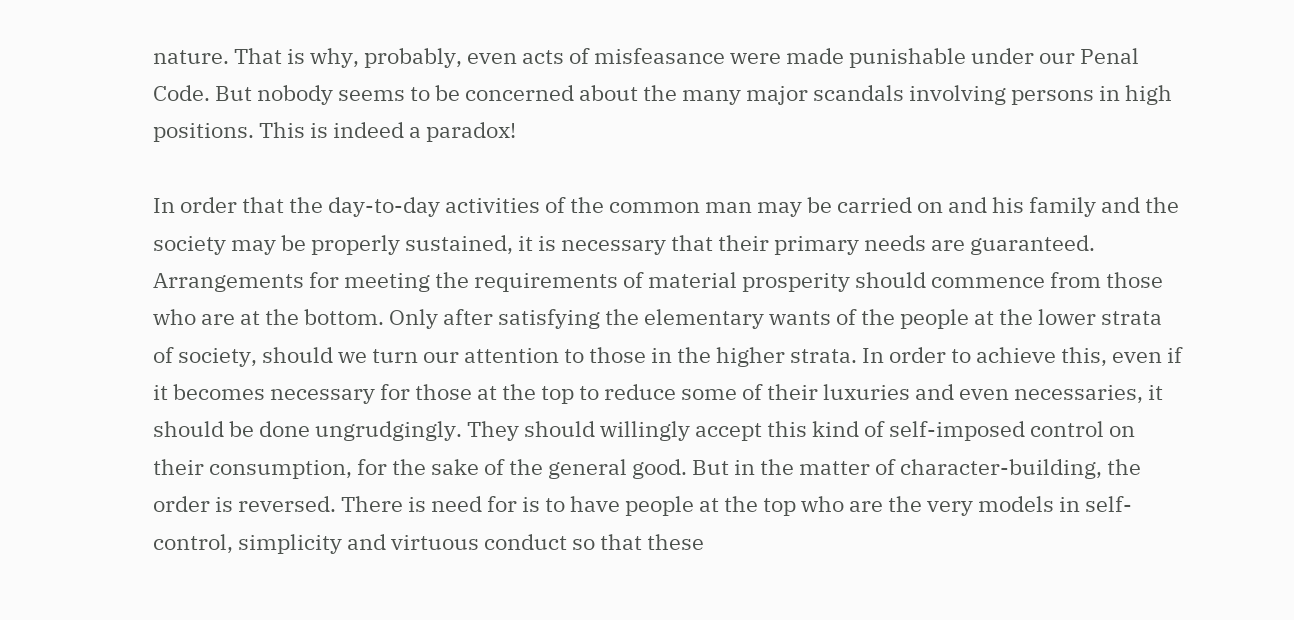nature. That is why, probably, even acts of misfeasance were made punishable under our Penal Code. But nobody seems to be concerned about the many major scandals involving persons in high positions. This is indeed a paradox!

In order that the day-to-day activities of the common man may be carried on and his family and the society may be properly sustained, it is necessary that their primary needs are guaranteed. Arrangements for meeting the requirements of material prosperity should commence from those who are at the bottom. Only after satisfying the elementary wants of the people at the lower strata of society, should we turn our attention to those in the higher strata. In order to achieve this, even if it becomes necessary for those at the top to reduce some of their luxuries and even necessaries, it should be done ungrudgingly. They should willingly accept this kind of self-imposed control on their consumption, for the sake of the general good. But in the matter of character-building, the order is reversed. There is need for is to have people at the top who are the very models in self-control, simplicity and virtuous conduct so that these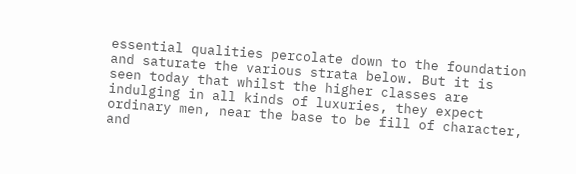essential qualities percolate down to the foundation and saturate the various strata below. But it is seen today that whilst the higher classes are indulging in all kinds of luxuries, they expect ordinary men, near the base to be fill of character, and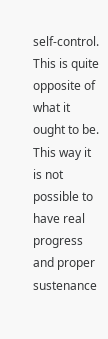self-control. This is quite opposite of what it ought to be. This way it is not possible to have real progress and proper sustenance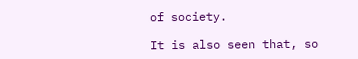of society.

It is also seen that, so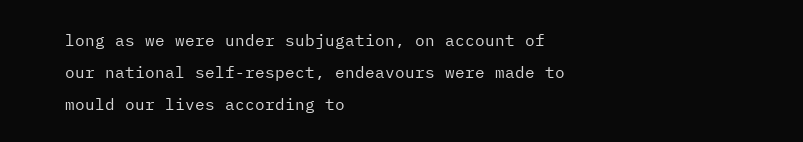long as we were under subjugation, on account of our national self-respect, endeavours were made to mould our lives according to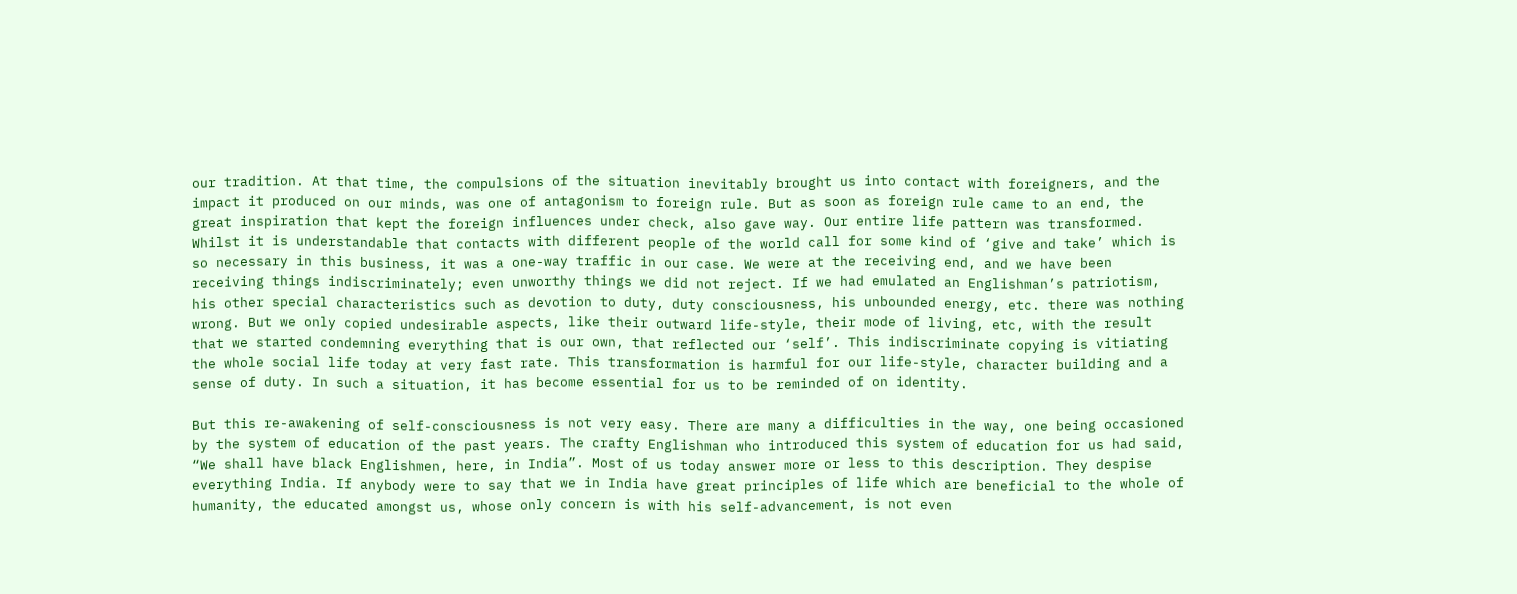our tradition. At that time, the compulsions of the situation inevitably brought us into contact with foreigners, and the impact it produced on our minds, was one of antagonism to foreign rule. But as soon as foreign rule came to an end, the great inspiration that kept the foreign influences under check, also gave way. Our entire life pattern was transformed. Whilst it is understandable that contacts with different people of the world call for some kind of ‘give and take’ which is so necessary in this business, it was a one-way traffic in our case. We were at the receiving end, and we have been receiving things indiscriminately; even unworthy things we did not reject. If we had emulated an Englishman’s patriotism, his other special characteristics such as devotion to duty, duty consciousness, his unbounded energy, etc. there was nothing wrong. But we only copied undesirable aspects, like their outward life-style, their mode of living, etc, with the result that we started condemning everything that is our own, that reflected our ‘self’. This indiscriminate copying is vitiating the whole social life today at very fast rate. This transformation is harmful for our life-style, character building and a sense of duty. In such a situation, it has become essential for us to be reminded of on identity.

But this re-awakening of self-consciousness is not very easy. There are many a difficulties in the way, one being occasioned by the system of education of the past years. The crafty Englishman who introduced this system of education for us had said, “We shall have black Englishmen, here, in India”. Most of us today answer more or less to this description. They despise everything India. If anybody were to say that we in India have great principles of life which are beneficial to the whole of humanity, the educated amongst us, whose only concern is with his self-advancement, is not even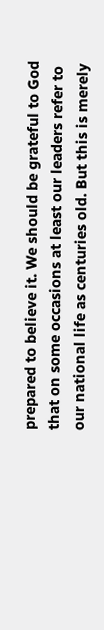prepared to believe it. We should be grateful to God that on some occasions at least our leaders refer to our national life as centuries old. But this is merely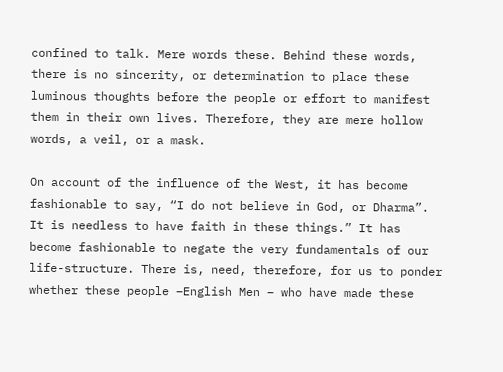confined to talk. Mere words these. Behind these words, there is no sincerity, or determination to place these luminous thoughts before the people or effort to manifest them in their own lives. Therefore, they are mere hollow words, a veil, or a mask.

On account of the influence of the West, it has become fashionable to say, “I do not believe in God, or Dharma”. It is needless to have faith in these things.” It has become fashionable to negate the very fundamentals of our life-structure. There is, need, therefore, for us to ponder whether these people –English Men – who have made these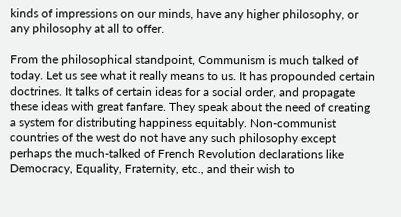kinds of impressions on our minds, have any higher philosophy, or any philosophy at all to offer.

From the philosophical standpoint, Communism is much talked of today. Let us see what it really means to us. It has propounded certain doctrines. It talks of certain ideas for a social order, and propagate these ideas with great fanfare. They speak about the need of creating a system for distributing happiness equitably. Non-communist countries of the west do not have any such philosophy except perhaps the much-talked of French Revolution declarations like Democracy, Equality, Fraternity, etc., and their wish to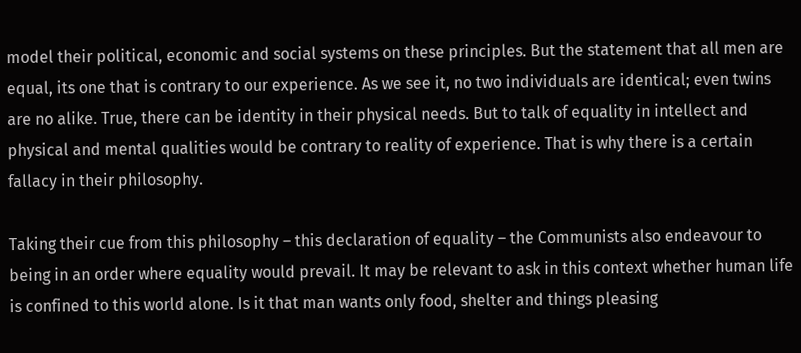model their political, economic and social systems on these principles. But the statement that all men are equal, its one that is contrary to our experience. As we see it, no two individuals are identical; even twins are no alike. True, there can be identity in their physical needs. But to talk of equality in intellect and physical and mental qualities would be contrary to reality of experience. That is why there is a certain fallacy in their philosophy.

Taking their cue from this philosophy – this declaration of equality – the Communists also endeavour to being in an order where equality would prevail. It may be relevant to ask in this context whether human life is confined to this world alone. Is it that man wants only food, shelter and things pleasing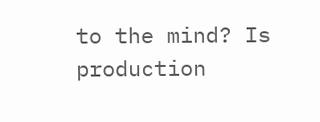to the mind? Is production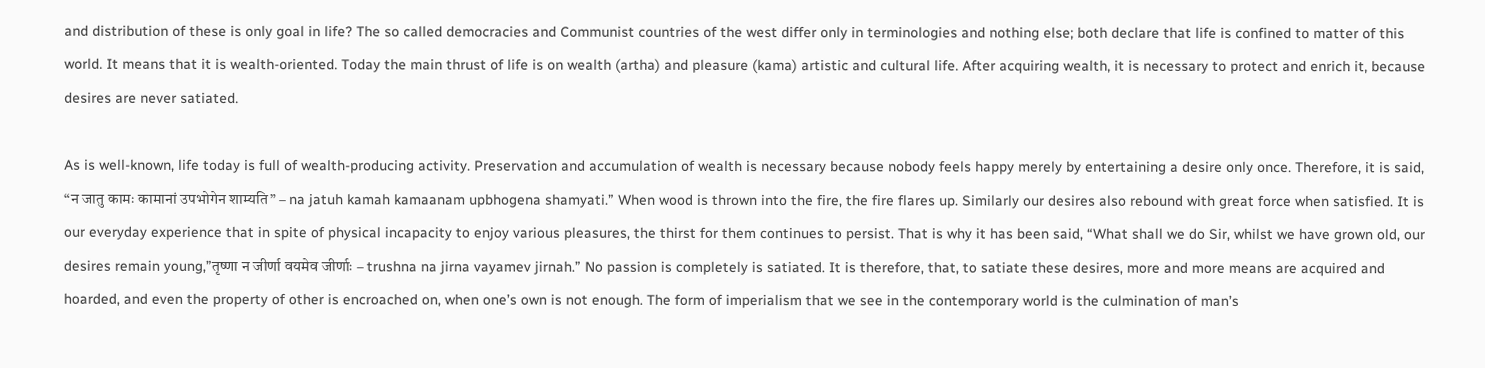and distribution of these is only goal in life? The so called democracies and Communist countries of the west differ only in terminologies and nothing else; both declare that life is confined to matter of this world. It means that it is wealth-oriented. Today the main thrust of life is on wealth (artha) and pleasure (kama) artistic and cultural life. After acquiring wealth, it is necessary to protect and enrich it, because desires are never satiated.

As is well-known, life today is full of wealth-producing activity. Preservation and accumulation of wealth is necessary because nobody feels happy merely by entertaining a desire only once. Therefore, it is said, “न जातु कामः कामानां उपभोगेन शाम्यति” – na jatuh kamah kamaanam upbhogena shamyati.” When wood is thrown into the fire, the fire flares up. Similarly our desires also rebound with great force when satisfied. It is our everyday experience that in spite of physical incapacity to enjoy various pleasures, the thirst for them continues to persist. That is why it has been said, “What shall we do Sir, whilst we have grown old, our desires remain young,”तृष्णा न जीर्णा वयमेव जीर्णाः – trushna na jirna vayamev jirnah.” No passion is completely is satiated. It is therefore, that, to satiate these desires, more and more means are acquired and hoarded, and even the property of other is encroached on, when one’s own is not enough. The form of imperialism that we see in the contemporary world is the culmination of man’s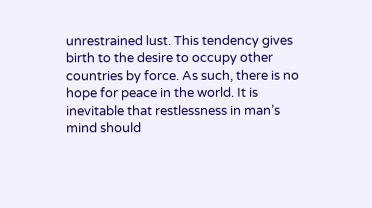unrestrained lust. This tendency gives birth to the desire to occupy other countries by force. As such, there is no hope for peace in the world. It is inevitable that restlessness in man’s mind should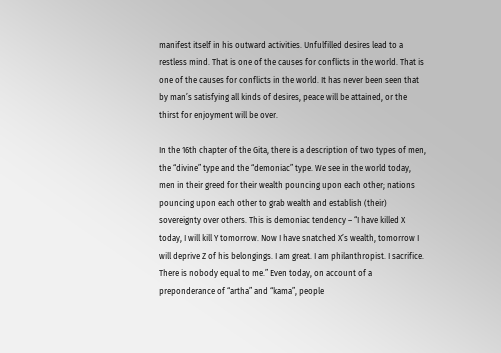manifest itself in his outward activities. Unfulfilled desires lead to a restless mind. That is one of the causes for conflicts in the world. That is one of the causes for conflicts in the world. It has never been seen that by man’s satisfying all kinds of desires, peace will be attained, or the thirst for enjoyment will be over.

In the 16th chapter of the Gita, there is a description of two types of men, the “divine” type and the “demoniac” type. We see in the world today, men in their greed for their wealth pouncing upon each other; nations pouncing upon each other to grab wealth and establish (their) sovereignty over others. This is demoniac tendency – “I have killed X today, I will kill Y tomorrow. Now I have snatched X’s wealth, tomorrow I will deprive Z of his belongings. I am great. I am philanthropist. I sacrifice. There is nobody equal to me.” Even today, on account of a preponderance of “artha” and “kama”, people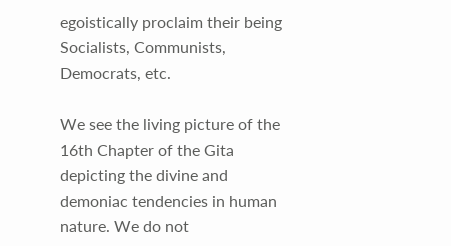egoistically proclaim their being Socialists, Communists, Democrats, etc.

We see the living picture of the 16th Chapter of the Gita depicting the divine and demoniac tendencies in human nature. We do not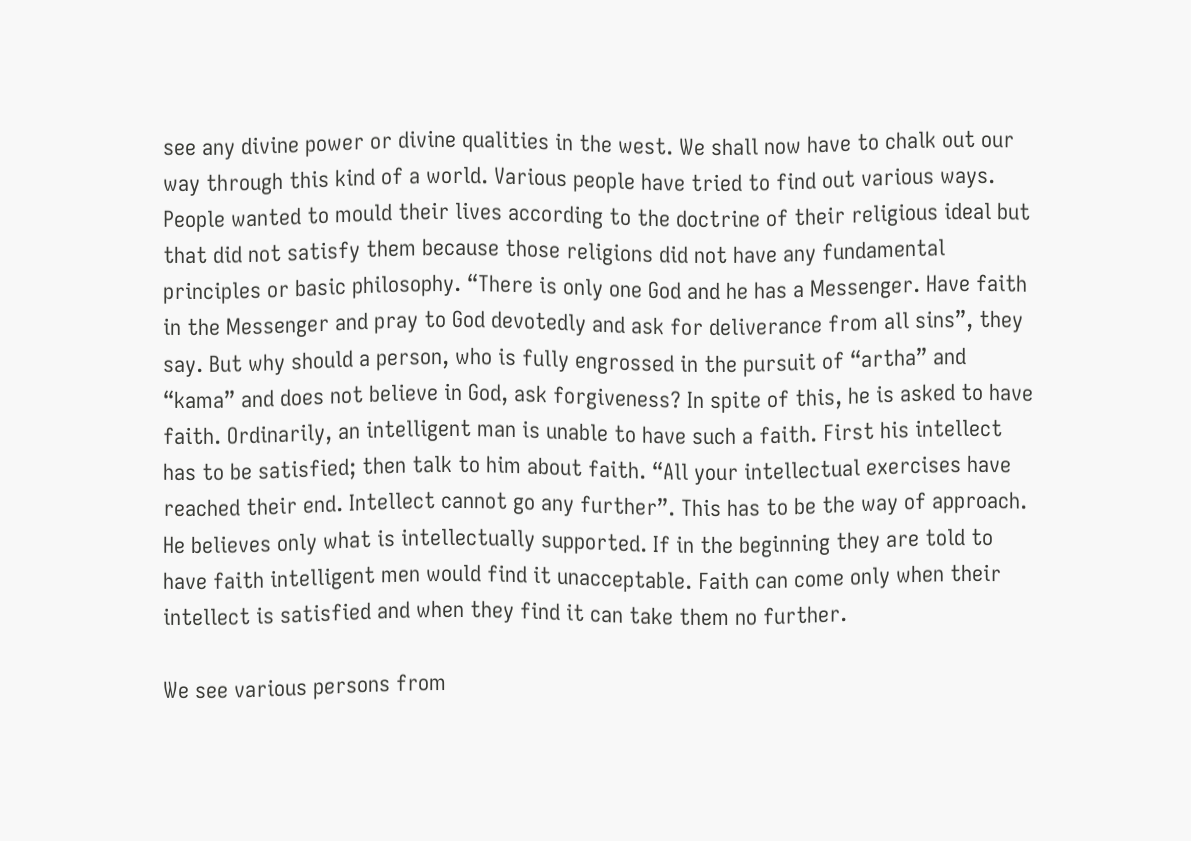see any divine power or divine qualities in the west. We shall now have to chalk out our way through this kind of a world. Various people have tried to find out various ways. People wanted to mould their lives according to the doctrine of their religious ideal but that did not satisfy them because those religions did not have any fundamental principles or basic philosophy. “There is only one God and he has a Messenger. Have faith in the Messenger and pray to God devotedly and ask for deliverance from all sins”, they say. But why should a person, who is fully engrossed in the pursuit of “artha” and “kama” and does not believe in God, ask forgiveness? In spite of this, he is asked to have faith. Ordinarily, an intelligent man is unable to have such a faith. First his intellect has to be satisfied; then talk to him about faith. “All your intellectual exercises have reached their end. Intellect cannot go any further”. This has to be the way of approach. He believes only what is intellectually supported. If in the beginning they are told to have faith intelligent men would find it unacceptable. Faith can come only when their intellect is satisfied and when they find it can take them no further.

We see various persons from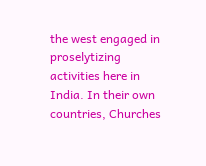the west engaged in proselytizing activities here in India. In their own countries, Churches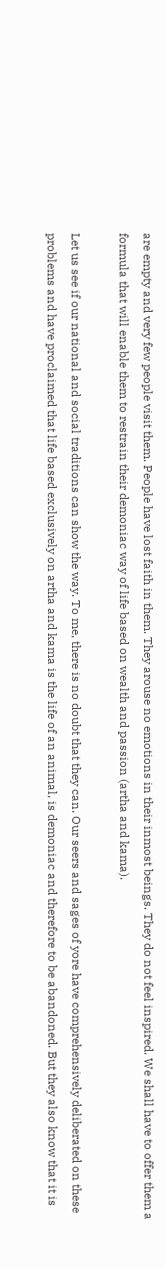are empty and very few people visit them. People have lost faith in them. They arouse no emotions in their inmost beings. They do not feel inspired. We shall have to offer them a formula that will enable them to restrain their demoniac way of life based on wealth and passion (artha and kama).

Let us see if our national and social traditions can show the way. To me, there is no doubt that they can. Our seers and sages of yore have comprehensively deliberated on these problems and have proclaimed that life based exclusively on artha and kama is the life of an animal, is demoniac and therefore to be abandoned. But they also know that it is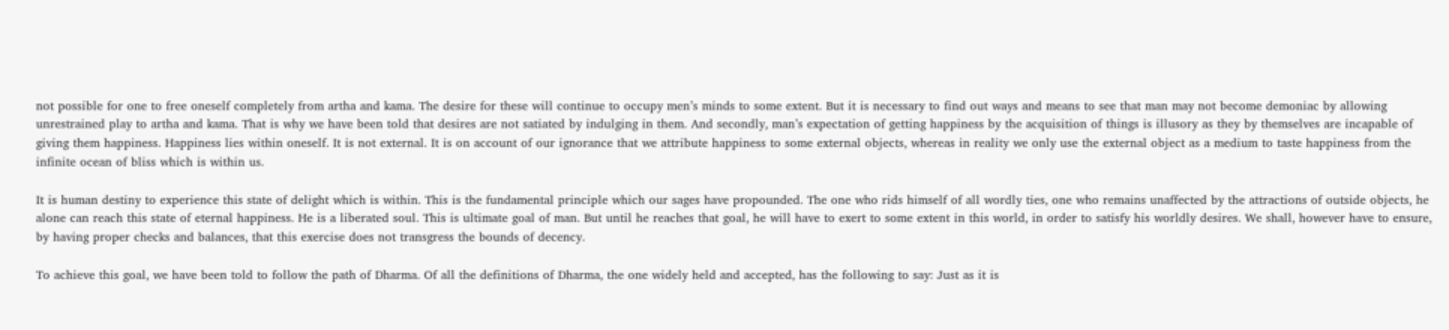not possible for one to free oneself completely from artha and kama. The desire for these will continue to occupy men’s minds to some extent. But it is necessary to find out ways and means to see that man may not become demoniac by allowing unrestrained play to artha and kama. That is why we have been told that desires are not satiated by indulging in them. And secondly, man’s expectation of getting happiness by the acquisition of things is illusory as they by themselves are incapable of giving them happiness. Happiness lies within oneself. It is not external. It is on account of our ignorance that we attribute happiness to some external objects, whereas in reality we only use the external object as a medium to taste happiness from the infinite ocean of bliss which is within us.

It is human destiny to experience this state of delight which is within. This is the fundamental principle which our sages have propounded. The one who rids himself of all wordly ties, one who remains unaffected by the attractions of outside objects, he alone can reach this state of eternal happiness. He is a liberated soul. This is ultimate goal of man. But until he reaches that goal, he will have to exert to some extent in this world, in order to satisfy his worldly desires. We shall, however have to ensure, by having proper checks and balances, that this exercise does not transgress the bounds of decency.

To achieve this goal, we have been told to follow the path of Dharma. Of all the definitions of Dharma, the one widely held and accepted, has the following to say: Just as it is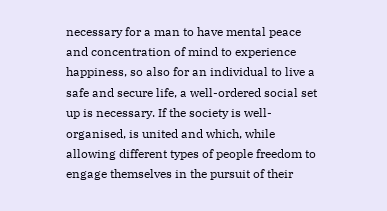necessary for a man to have mental peace and concentration of mind to experience happiness, so also for an individual to live a safe and secure life, a well-ordered social set up is necessary. If the society is well-organised, is united and which, while allowing different types of people freedom to engage themselves in the pursuit of their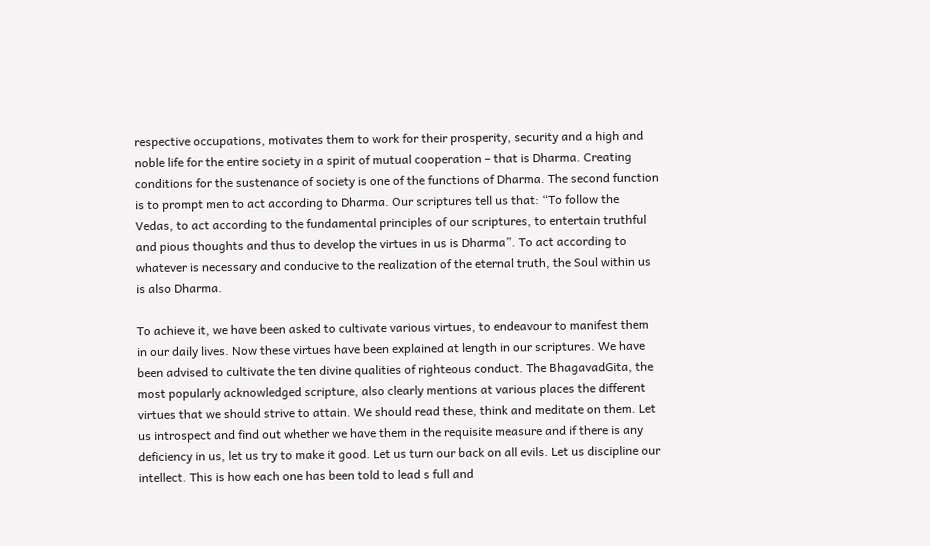respective occupations, motivates them to work for their prosperity, security and a high and noble life for the entire society in a spirit of mutual cooperation – that is Dharma. Creating conditions for the sustenance of society is one of the functions of Dharma. The second function is to prompt men to act according to Dharma. Our scriptures tell us that: “To follow the Vedas, to act according to the fundamental principles of our scriptures, to entertain truthful and pious thoughts and thus to develop the virtues in us is Dharma”. To act according to whatever is necessary and conducive to the realization of the eternal truth, the Soul within us is also Dharma.

To achieve it, we have been asked to cultivate various virtues, to endeavour to manifest them in our daily lives. Now these virtues have been explained at length in our scriptures. We have been advised to cultivate the ten divine qualities of righteous conduct. The BhagavadGita, the most popularly acknowledged scripture, also clearly mentions at various places the different virtues that we should strive to attain. We should read these, think and meditate on them. Let us introspect and find out whether we have them in the requisite measure and if there is any deficiency in us, let us try to make it good. Let us turn our back on all evils. Let us discipline our intellect. This is how each one has been told to lead s full and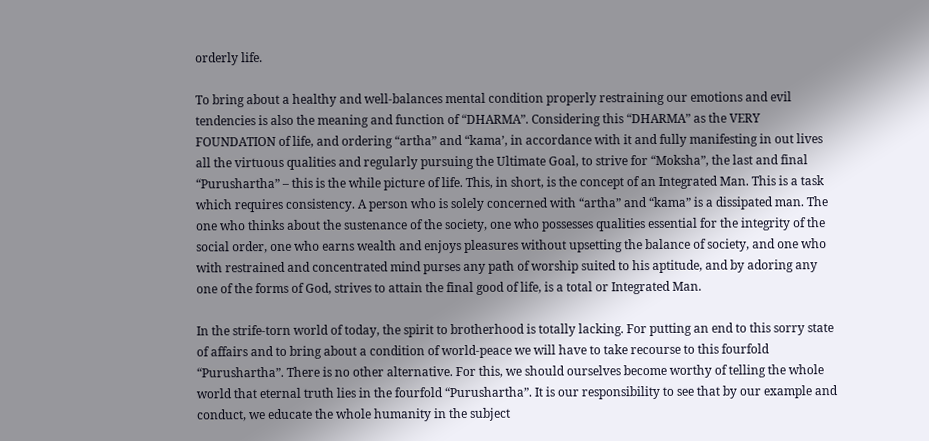orderly life.

To bring about a healthy and well-balances mental condition properly restraining our emotions and evil tendencies is also the meaning and function of “DHARMA”. Considering this “DHARMA” as the VERY FOUNDATION of life, and ordering “artha” and “kama’, in accordance with it and fully manifesting in out lives all the virtuous qualities and regularly pursuing the Ultimate Goal, to strive for “Moksha”, the last and final “Purushartha” – this is the while picture of life. This, in short, is the concept of an Integrated Man. This is a task which requires consistency. A person who is solely concerned with “artha” and “kama” is a dissipated man. The one who thinks about the sustenance of the society, one who possesses qualities essential for the integrity of the social order, one who earns wealth and enjoys pleasures without upsetting the balance of society, and one who with restrained and concentrated mind purses any path of worship suited to his aptitude, and by adoring any one of the forms of God, strives to attain the final good of life, is a total or Integrated Man.

In the strife-torn world of today, the spirit to brotherhood is totally lacking. For putting an end to this sorry state of affairs and to bring about a condition of world-peace we will have to take recourse to this fourfold “Purushartha”. There is no other alternative. For this, we should ourselves become worthy of telling the whole world that eternal truth lies in the fourfold “Purushartha”. It is our responsibility to see that by our example and conduct, we educate the whole humanity in the subject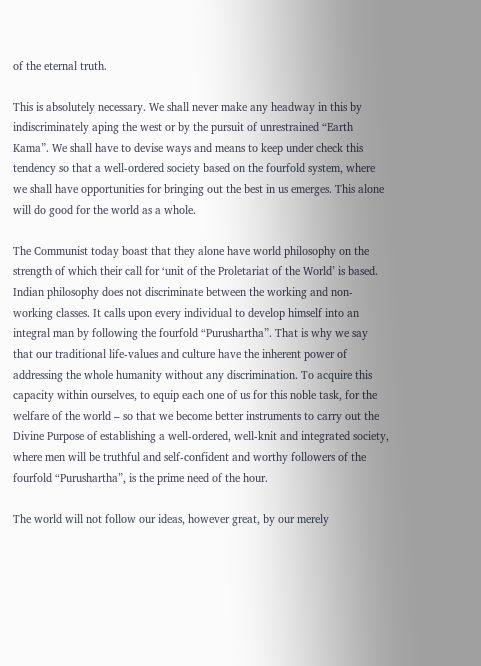of the eternal truth.

This is absolutely necessary. We shall never make any headway in this by indiscriminately aping the west or by the pursuit of unrestrained “Earth Kama”. We shall have to devise ways and means to keep under check this tendency so that a well-ordered society based on the fourfold system, where we shall have opportunities for bringing out the best in us emerges. This alone will do good for the world as a whole.

The Communist today boast that they alone have world philosophy on the strength of which their call for ‘unit of the Proletariat of the World’ is based. Indian philosophy does not discriminate between the working and non-working classes. It calls upon every individual to develop himself into an integral man by following the fourfold “Purushartha”. That is why we say that our traditional life-values and culture have the inherent power of addressing the whole humanity without any discrimination. To acquire this capacity within ourselves, to equip each one of us for this noble task, for the welfare of the world – so that we become better instruments to carry out the Divine Purpose of establishing a well-ordered, well-knit and integrated society, where men will be truthful and self-confident and worthy followers of the fourfold “Purushartha”, is the prime need of the hour.

The world will not follow our ideas, however great, by our merely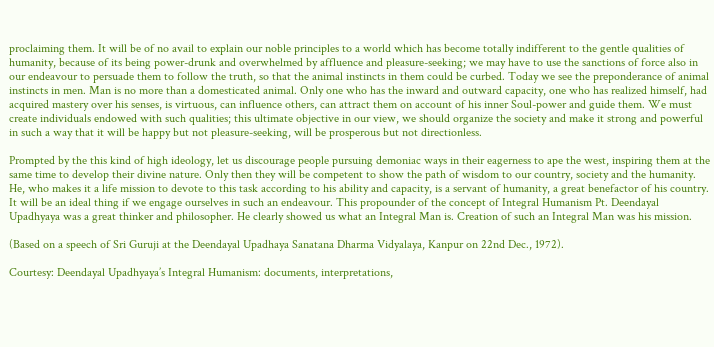proclaiming them. It will be of no avail to explain our noble principles to a world which has become totally indifferent to the gentle qualities of humanity, because of its being power-drunk and overwhelmed by affluence and pleasure-seeking; we may have to use the sanctions of force also in our endeavour to persuade them to follow the truth, so that the animal instincts in them could be curbed. Today we see the preponderance of animal instincts in men. Man is no more than a domesticated animal. Only one who has the inward and outward capacity, one who has realized himself, had acquired mastery over his senses, is virtuous, can influence others, can attract them on account of his inner Soul-power and guide them. We must create individuals endowed with such qualities; this ultimate objective in our view, we should organize the society and make it strong and powerful in such a way that it will be happy but not pleasure-seeking, will be prosperous but not directionless.

Prompted by the this kind of high ideology, let us discourage people pursuing demoniac ways in their eagerness to ape the west, inspiring them at the same time to develop their divine nature. Only then they will be competent to show the path of wisdom to our country, society and the humanity. He, who makes it a life mission to devote to this task according to his ability and capacity, is a servant of humanity, a great benefactor of his country. It will be an ideal thing if we engage ourselves in such an endeavour. This propounder of the concept of Integral Humanism Pt. Deendayal Upadhyaya was a great thinker and philosopher. He clearly showed us what an Integral Man is. Creation of such an Integral Man was his mission.

(Based on a speech of Sri Guruji at the Deendayal Upadhaya Sanatana Dharma Vidyalaya, Kanpur on 22nd Dec., 1972).

Courtesy: Deendayal Upadhyaya’s Integral Humanism: documents, interpretations,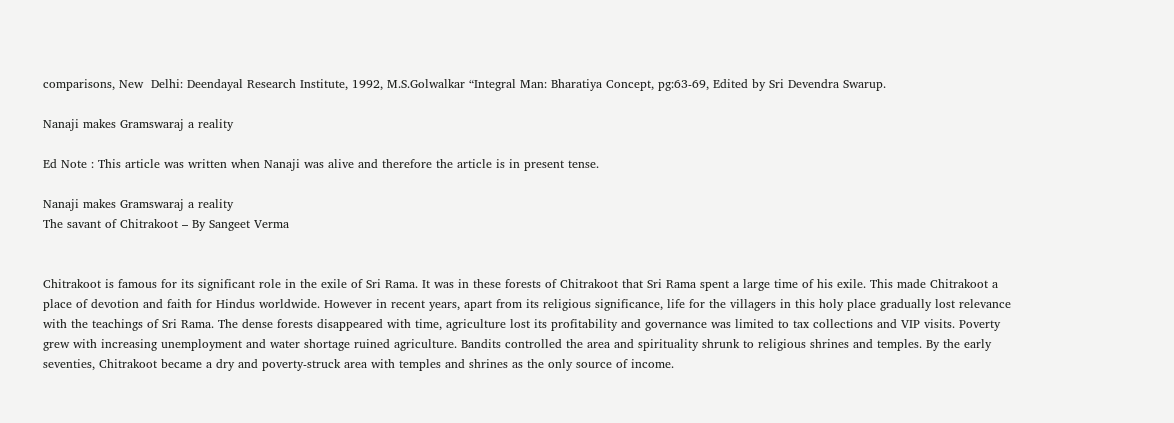comparisons, New  Delhi: Deendayal Research Institute, 1992, M.S.Golwalkar “Integral Man: Bharatiya Concept, pg:63-69, Edited by Sri Devendra Swarup.

Nanaji makes Gramswaraj a reality

Ed Note : This article was written when Nanaji was alive and therefore the article is in present tense.

Nanaji makes Gramswaraj a reality
The savant of Chitrakoot – By Sangeet Verma


Chitrakoot is famous for its significant role in the exile of Sri Rama. It was in these forests of Chitrakoot that Sri Rama spent a large time of his exile. This made Chitrakoot a place of devotion and faith for Hindus worldwide. However in recent years, apart from its religious significance, life for the villagers in this holy place gradually lost relevance with the teachings of Sri Rama. The dense forests disappeared with time, agriculture lost its profitability and governance was limited to tax collections and VIP visits. Poverty grew with increasing unemployment and water shortage ruined agriculture. Bandits controlled the area and spirituality shrunk to religious shrines and temples. By the early seventies, Chitrakoot became a dry and poverty-struck area with temples and shrines as the only source of income.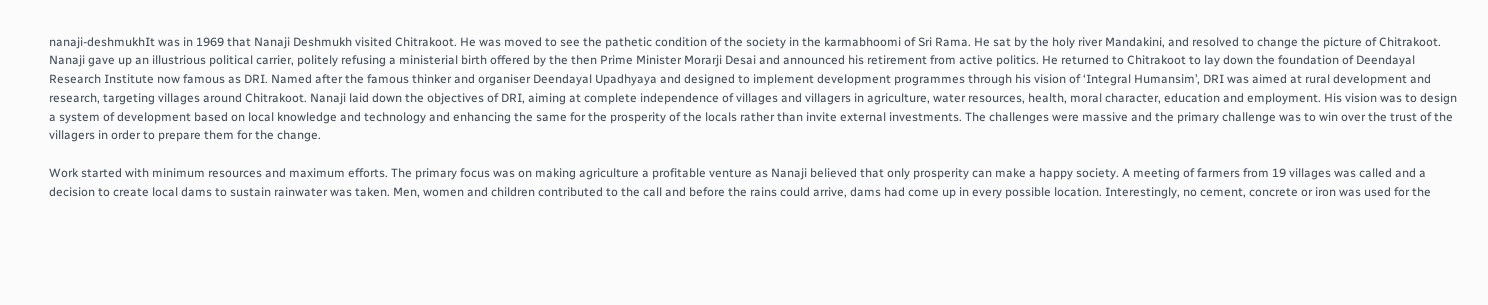nanaji-deshmukhIt was in 1969 that Nanaji Deshmukh visited Chitrakoot. He was moved to see the pathetic condition of the society in the karmabhoomi of Sri Rama. He sat by the holy river Mandakini, and resolved to change the picture of Chitrakoot. Nanaji gave up an illustrious political carrier, politely refusing a ministerial birth offered by the then Prime Minister Morarji Desai and announced his retirement from active politics. He returned to Chitrakoot to lay down the foundation of Deendayal Research Institute now famous as DRI. Named after the famous thinker and organiser Deendayal Upadhyaya and designed to implement development programmes through his vision of ‘Integral Humansim’, DRI was aimed at rural development and research, targeting villages around Chitrakoot. Nanaji laid down the objectives of DRI, aiming at complete independence of villages and villagers in agriculture, water resources, health, moral character, education and employment. His vision was to design a system of development based on local knowledge and technology and enhancing the same for the prosperity of the locals rather than invite external investments. The challenges were massive and the primary challenge was to win over the trust of the villagers in order to prepare them for the change.

Work started with minimum resources and maximum efforts. The primary focus was on making agriculture a profitable venture as Nanaji believed that only prosperity can make a happy society. A meeting of farmers from 19 villages was called and a decision to create local dams to sustain rainwater was taken. Men, women and children contributed to the call and before the rains could arrive, dams had come up in every possible location. Interestingly, no cement, concrete or iron was used for the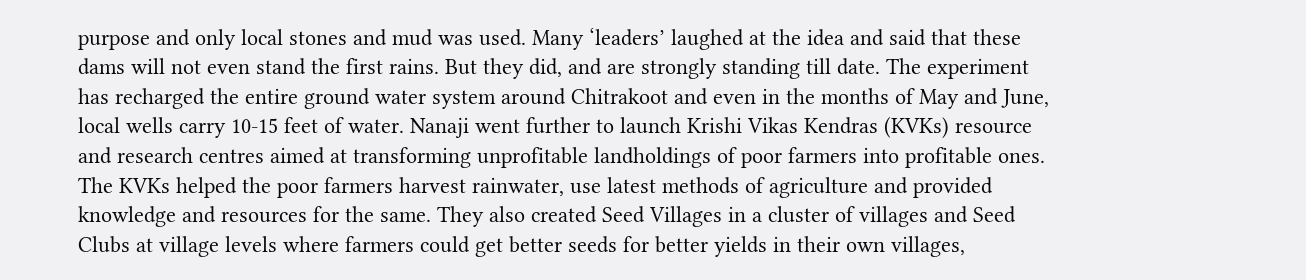purpose and only local stones and mud was used. Many ‘leaders’ laughed at the idea and said that these dams will not even stand the first rains. But they did, and are strongly standing till date. The experiment has recharged the entire ground water system around Chitrakoot and even in the months of May and June, local wells carry 10-15 feet of water. Nanaji went further to launch Krishi Vikas Kendras (KVKs) resource and research centres aimed at transforming unprofitable landholdings of poor farmers into profitable ones. The KVKs helped the poor farmers harvest rainwater, use latest methods of agriculture and provided knowledge and resources for the same. They also created Seed Villages in a cluster of villages and Seed Clubs at village levels where farmers could get better seeds for better yields in their own villages,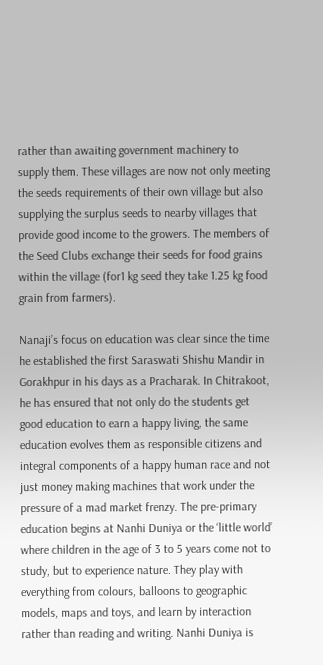rather than awaiting government machinery to supply them. These villages are now not only meeting the seeds requirements of their own village but also supplying the surplus seeds to nearby villages that provide good income to the growers. The members of the Seed Clubs exchange their seeds for food grains within the village (for1 kg seed they take 1.25 kg food grain from farmers).

Nanaji’s focus on education was clear since the time he established the first Saraswati Shishu Mandir in Gorakhpur in his days as a Pracharak. In Chitrakoot, he has ensured that not only do the students get good education to earn a happy living, the same education evolves them as responsible citizens and integral components of a happy human race and not just money making machines that work under the pressure of a mad market frenzy. The pre-primary education begins at Nanhi Duniya or the ‘little world’ where children in the age of 3 to 5 years come not to study, but to experience nature. They play with everything from colours, balloons to geographic models, maps and toys, and learn by interaction rather than reading and writing. Nanhi Duniya is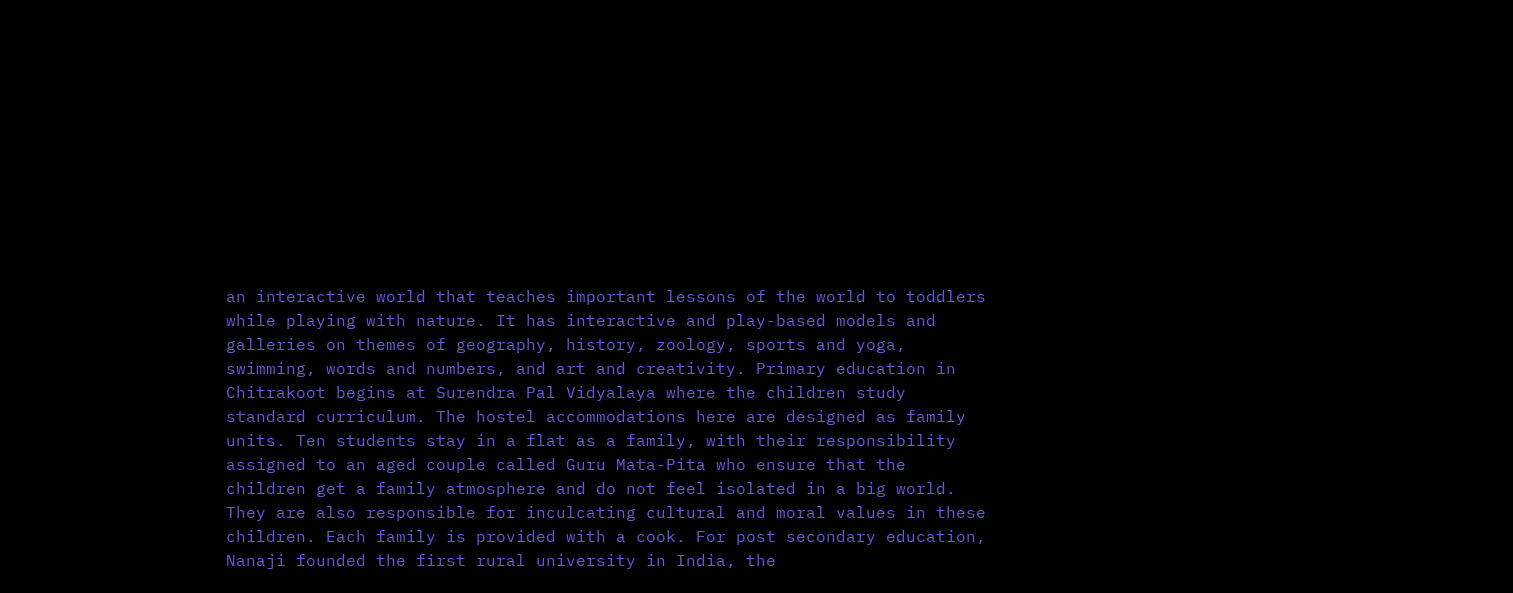an interactive world that teaches important lessons of the world to toddlers while playing with nature. It has interactive and play-based models and galleries on themes of geography, history, zoology, sports and yoga, swimming, words and numbers, and art and creativity. Primary education in Chitrakoot begins at Surendra Pal Vidyalaya where the children study standard curriculum. The hostel accommodations here are designed as family units. Ten students stay in a flat as a family, with their responsibility assigned to an aged couple called Guru Mata-Pita who ensure that the children get a family atmosphere and do not feel isolated in a big world. They are also responsible for inculcating cultural and moral values in these children. Each family is provided with a cook. For post secondary education, Nanaji founded the first rural university in India, the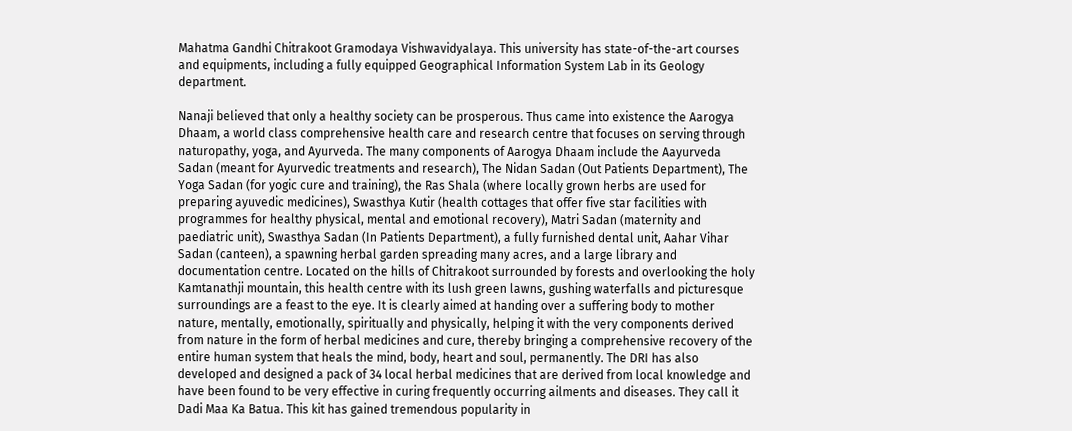Mahatma Gandhi Chitrakoot Gramodaya Vishwavidyalaya. This university has state-of-the-art courses and equipments, including a fully equipped Geographical Information System Lab in its Geology department.

Nanaji believed that only a healthy society can be prosperous. Thus came into existence the Aarogya Dhaam, a world class comprehensive health care and research centre that focuses on serving through naturopathy, yoga, and Ayurveda. The many components of Aarogya Dhaam include the Aayurveda Sadan (meant for Ayurvedic treatments and research), The Nidan Sadan (Out Patients Department), The Yoga Sadan (for yogic cure and training), the Ras Shala (where locally grown herbs are used for preparing ayuvedic medicines), Swasthya Kutir (health cottages that offer five star facilities with programmes for healthy physical, mental and emotional recovery), Matri Sadan (maternity and paediatric unit), Swasthya Sadan (In Patients Department), a fully furnished dental unit, Aahar Vihar Sadan (canteen), a spawning herbal garden spreading many acres, and a large library and documentation centre. Located on the hills of Chitrakoot surrounded by forests and overlooking the holy Kamtanathji mountain, this health centre with its lush green lawns, gushing waterfalls and picturesque surroundings are a feast to the eye. It is clearly aimed at handing over a suffering body to mother nature, mentally, emotionally, spiritually and physically, helping it with the very components derived from nature in the form of herbal medicines and cure, thereby bringing a comprehensive recovery of the entire human system that heals the mind, body, heart and soul, permanently. The DRI has also developed and designed a pack of 34 local herbal medicines that are derived from local knowledge and have been found to be very effective in curing frequently occurring ailments and diseases. They call it Dadi Maa Ka Batua. This kit has gained tremendous popularity in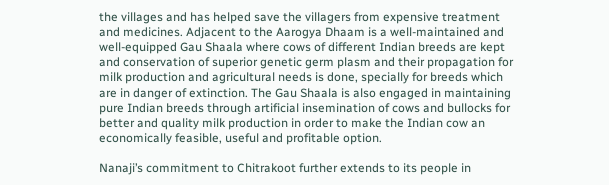the villages and has helped save the villagers from expensive treatment and medicines. Adjacent to the Aarogya Dhaam is a well-maintained and well-equipped Gau Shaala where cows of different Indian breeds are kept and conservation of superior genetic germ plasm and their propagation for milk production and agricultural needs is done, specially for breeds which are in danger of extinction. The Gau Shaala is also engaged in maintaining pure Indian breeds through artificial insemination of cows and bullocks for better and quality milk production in order to make the Indian cow an economically feasible, useful and profitable option.

Nanaji’s commitment to Chitrakoot further extends to its people in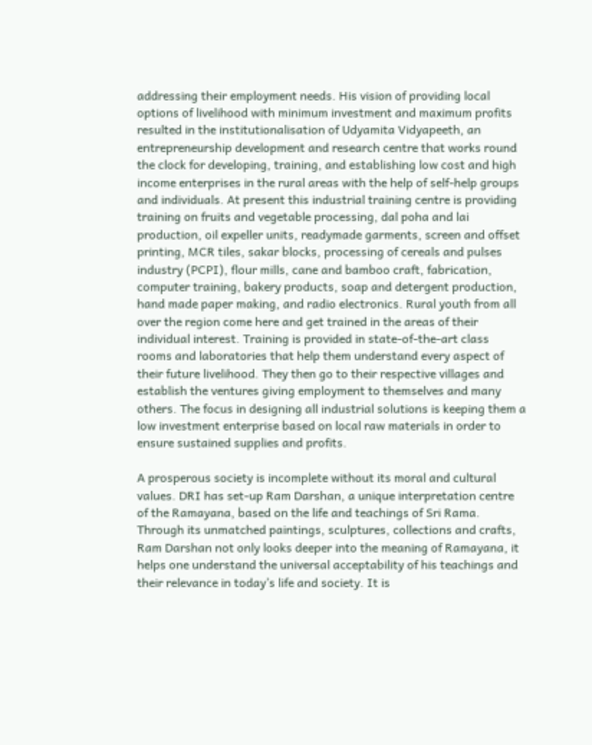addressing their employment needs. His vision of providing local options of livelihood with minimum investment and maximum profits resulted in the institutionalisation of Udyamita Vidyapeeth, an entrepreneurship development and research centre that works round the clock for developing, training, and establishing low cost and high income enterprises in the rural areas with the help of self-help groups and individuals. At present this industrial training centre is providing training on fruits and vegetable processing, dal poha and lai production, oil expeller units, readymade garments, screen and offset printing, MCR tiles, sakar blocks, processing of cereals and pulses industry (PCPI), flour mills, cane and bamboo craft, fabrication, computer training, bakery products, soap and detergent production, hand made paper making, and radio electronics. Rural youth from all over the region come here and get trained in the areas of their individual interest. Training is provided in state-of-the-art class rooms and laboratories that help them understand every aspect of their future livelihood. They then go to their respective villages and establish the ventures giving employment to themselves and many others. The focus in designing all industrial solutions is keeping them a low investment enterprise based on local raw materials in order to ensure sustained supplies and profits.

A prosperous society is incomplete without its moral and cultural values. DRI has set-up Ram Darshan, a unique interpretation centre of the Ramayana, based on the life and teachings of Sri Rama. Through its unmatched paintings, sculptures, collections and crafts, Ram Darshan not only looks deeper into the meaning of Ramayana, it helps one understand the universal acceptability of his teachings and their relevance in today’s life and society. It is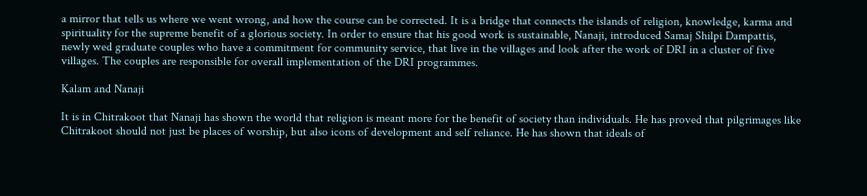a mirror that tells us where we went wrong, and how the course can be corrected. It is a bridge that connects the islands of religion, knowledge, karma and spirituality for the supreme benefit of a glorious society. In order to ensure that his good work is sustainable, Nanaji, introduced Samaj Shilpi Dampattis, newly wed graduate couples who have a commitment for community service, that live in the villages and look after the work of DRI in a cluster of five villages. The couples are responsible for overall implementation of the DRI programmes.

Kalam and Nanaji

It is in Chitrakoot that Nanaji has shown the world that religion is meant more for the benefit of society than individuals. He has proved that pilgrimages like Chitrakoot should not just be places of worship, but also icons of development and self reliance. He has shown that ideals of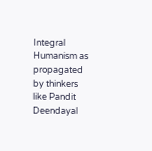Integral Humanism as propagated by thinkers like Pandit Deendayal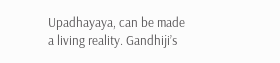Upadhayaya, can be made a living reality. Gandhiji’s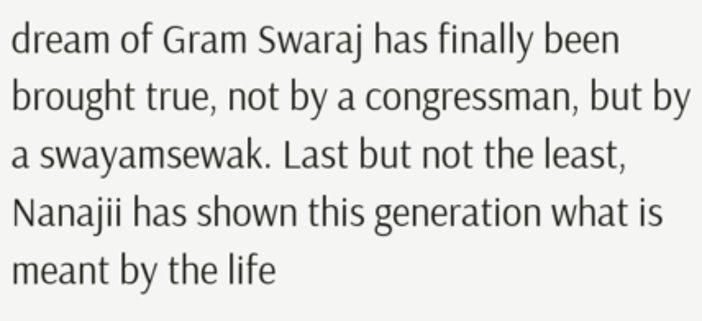dream of Gram Swaraj has finally been brought true, not by a congressman, but by a swayamsewak. Last but not the least, Nanajii has shown this generation what is meant by the life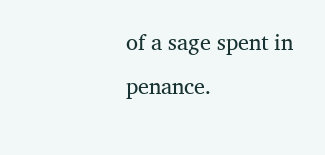of a sage spent in penance.